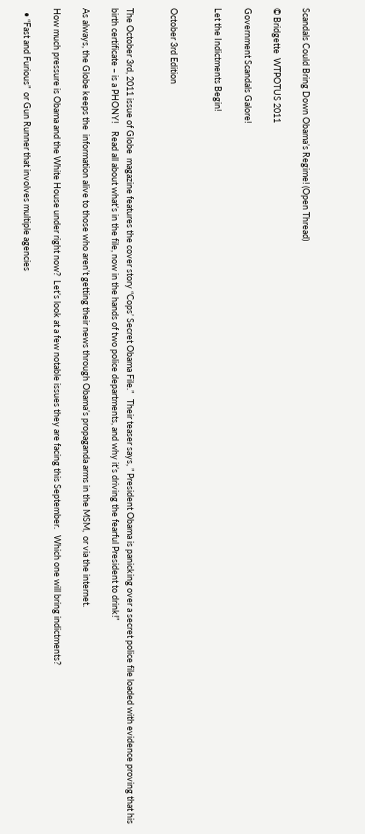Scandals Could Bring Down Obama’s Regime! (Open Thread)

© Bridgette  WTPOTUS 2011

Government Scandals Galore!

Let the Indictments Begin!


October 3rd Edition


The October 3rd, 2011 issue of Globe  magazine features the cover story “Cops’ Secret Obama File.”   Their teaser says, ” President Obama is panicking over a secret police file loaded with evidence proving that his birth certificate – is a PHONY!    Read all about what’s in the file, now in the hands of two police departments, and why it’s driving the fearful President to drink!”

As always, the Globe keeps the  information alive to those who aren’t getting their news through Obama’s propaganda arms in the MSM,  or via the internet.

How much pressure is Obama and the White House under right now?  Let’s look at a few notable issues they are facing this September.   Which one will bring indictments?

  • “Fast and Furious”  or Gun Runner that involves multiple agencies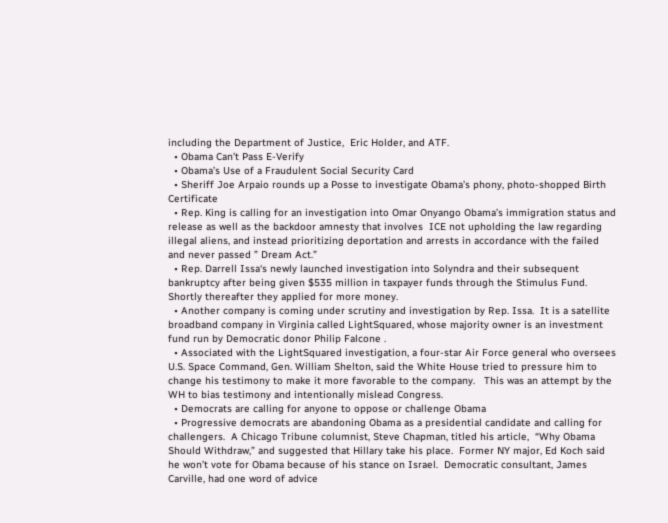including the Department of Justice,  Eric Holder, and ATF.
  • Obama Can’t Pass E-Verify
  • Obama’s Use of a Fraudulent Social Security Card
  • Sheriff Joe Arpaio rounds up a Posse to investigate Obama’s phony, photo-shopped Birth Certificate
  • Rep. King is calling for an investigation into Omar Onyango Obama’s immigration status and release as well as the backdoor amnesty that involves  ICE not upholding the law regarding illegal aliens, and instead prioritizing deportation and arrests in accordance with the failed and never passed ” Dream Act.”
  • Rep. Darrell Issa‘s newly launched investigation into Solyndra and their subsequent  bankruptcy after being given $535 million in taxpayer funds through the Stimulus Fund.  Shortly thereafter they applied for more money.
  • Another company is coming under scrutiny and investigation by Rep. Issa.  It is a satellite broadband company in Virginia called LightSquared, whose majority owner is an investment fund run by Democratic donor Philip Falcone .
  • Associated with the LightSquared investigation, a four-star Air Force general who oversees U.S. Space Command, Gen. William Shelton, said the White House tried to pressure him to change his testimony to make it more favorable to the company.   This was an attempt by the WH to bias testimony and intentionally mislead Congress.
  • Democrats are calling for anyone to oppose or challenge Obama
  • Progressive democrats are abandoning Obama as a presidential candidate and calling for challengers.  A Chicago Tribune columnist, Steve Chapman, titled his article,  “Why Obama Should Withdraw,” and suggested that Hillary take his place.  Former NY major, Ed Koch said he won’t vote for Obama because of his stance on Israel.  Democratic consultant, James Carville, had one word of advice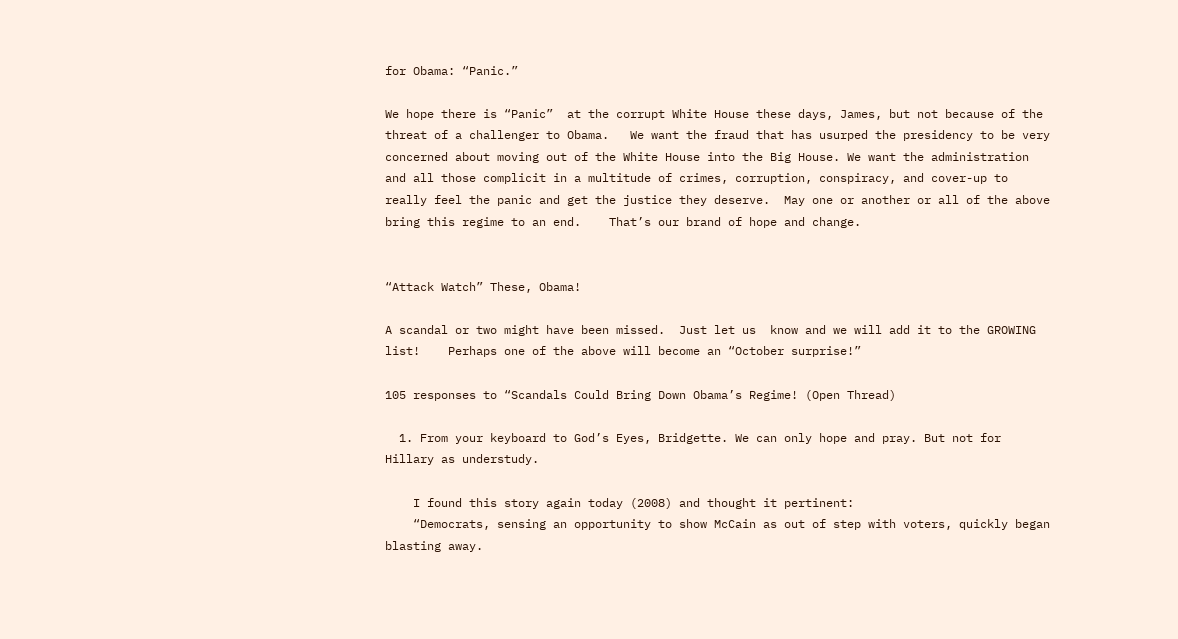for Obama: “Panic.”

We hope there is “Panic”  at the corrupt White House these days, James, but not because of the threat of a challenger to Obama.   We want the fraud that has usurped the presidency to be very concerned about moving out of the White House into the Big House. We want the administration and all those complicit in a multitude of crimes, corruption, conspiracy, and cover-up to really feel the panic and get the justice they deserve.  May one or another or all of the above bring this regime to an end.    That’s our brand of hope and change.


“Attack Watch” These, Obama!

A scandal or two might have been missed.  Just let us  know and we will add it to the GROWING list!    Perhaps one of the above will become an “October surprise!”

105 responses to “Scandals Could Bring Down Obama’s Regime! (Open Thread)

  1. From your keyboard to God’s Eyes, Bridgette. We can only hope and pray. But not for Hillary as understudy.

    I found this story again today (2008) and thought it pertinent:
    “Democrats, sensing an opportunity to show McCain as out of step with voters, quickly began blasting away.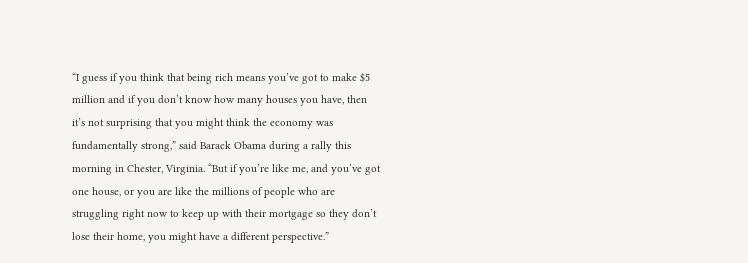“I guess if you think that being rich means you’ve got to make $5 million and if you don’t know how many houses you have, then it’s not surprising that you might think the economy was fundamentally strong,” said Barack Obama during a rally this morning in Chester, Virginia. “But if you’re like me, and you’ve got one house, or you are like the millions of people who are struggling right now to keep up with their mortgage so they don’t lose their home, you might have a different perspective.”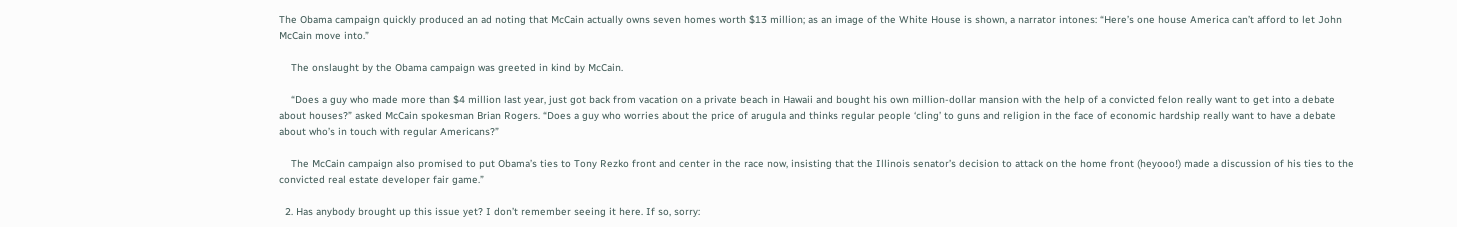The Obama campaign quickly produced an ad noting that McCain actually owns seven homes worth $13 million; as an image of the White House is shown, a narrator intones: “Here’s one house America can’t afford to let John McCain move into.”

    The onslaught by the Obama campaign was greeted in kind by McCain.

    “Does a guy who made more than $4 million last year, just got back from vacation on a private beach in Hawaii and bought his own million-dollar mansion with the help of a convicted felon really want to get into a debate about houses?” asked McCain spokesman Brian Rogers. “Does a guy who worries about the price of arugula and thinks regular people ‘cling’ to guns and religion in the face of economic hardship really want to have a debate about who’s in touch with regular Americans?”

    The McCain campaign also promised to put Obama’s ties to Tony Rezko front and center in the race now, insisting that the Illinois senator’s decision to attack on the home front (heyooo!) made a discussion of his ties to the convicted real estate developer fair game.”

  2. Has anybody brought up this issue yet? I don’t remember seeing it here. If so, sorry: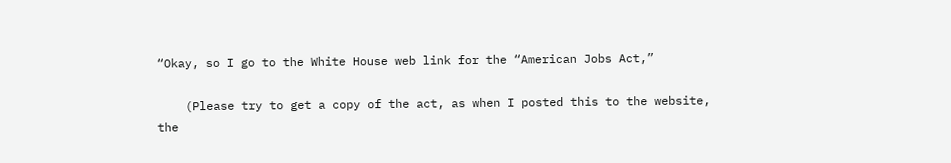“Okay, so I go to the White House web link for the “American Jobs Act,”

    (Please try to get a copy of the act, as when I posted this to the website, the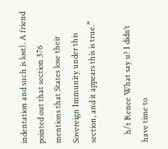indentation and such is lost). A friend pointed out that section 376 mentions that States lose their Sovereign Immunity under this section, and it appears this is true.”

    h/t Renee What say u? I didn’t have time to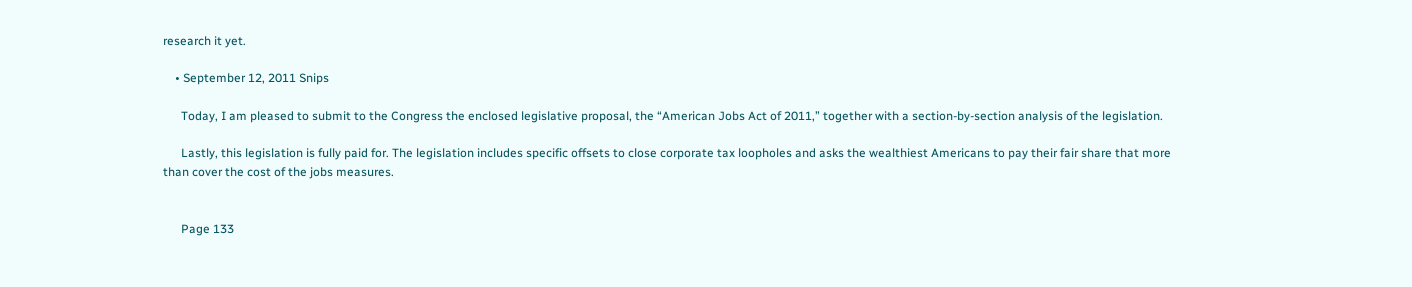research it yet.

    • September 12, 2011 Snips

      Today, I am pleased to submit to the Congress the enclosed legislative proposal, the “American Jobs Act of 2011,” together with a section-by-section analysis of the legislation.

      Lastly, this legislation is fully paid for. The legislation includes specific offsets to close corporate tax loopholes and asks the wealthiest Americans to pay their fair share that more than cover the cost of the jobs measures.


      Page 133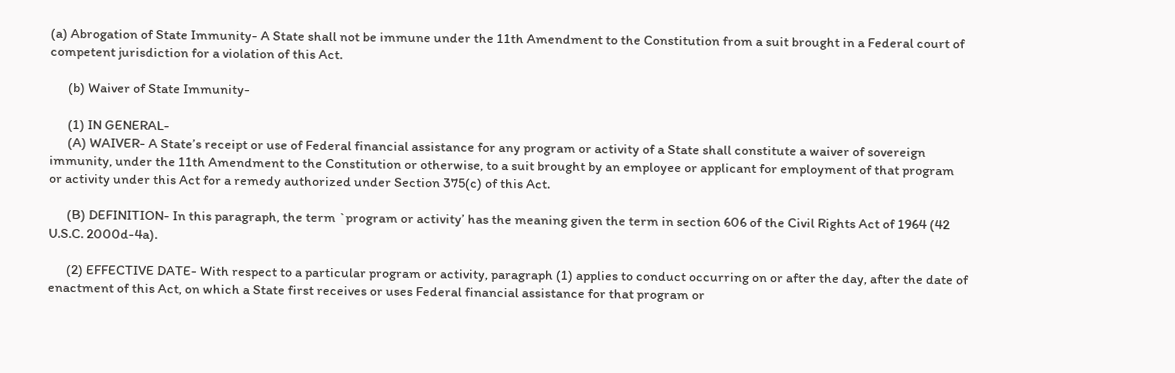(a) Abrogation of State Immunity- A State shall not be immune under the 11th Amendment to the Constitution from a suit brought in a Federal court of competent jurisdiction for a violation of this Act.

      (b) Waiver of State Immunity-

      (1) IN GENERAL-
      (A) WAIVER- A State’s receipt or use of Federal financial assistance for any program or activity of a State shall constitute a waiver of sovereign immunity, under the 11th Amendment to the Constitution or otherwise, to a suit brought by an employee or applicant for employment of that program or activity under this Act for a remedy authorized under Section 375(c) of this Act.

      (B) DEFINITION- In this paragraph, the term `program or activity’ has the meaning given the term in section 606 of the Civil Rights Act of 1964 (42 U.S.C. 2000d-4a).

      (2) EFFECTIVE DATE- With respect to a particular program or activity, paragraph (1) applies to conduct occurring on or after the day, after the date of enactment of this Act, on which a State first receives or uses Federal financial assistance for that program or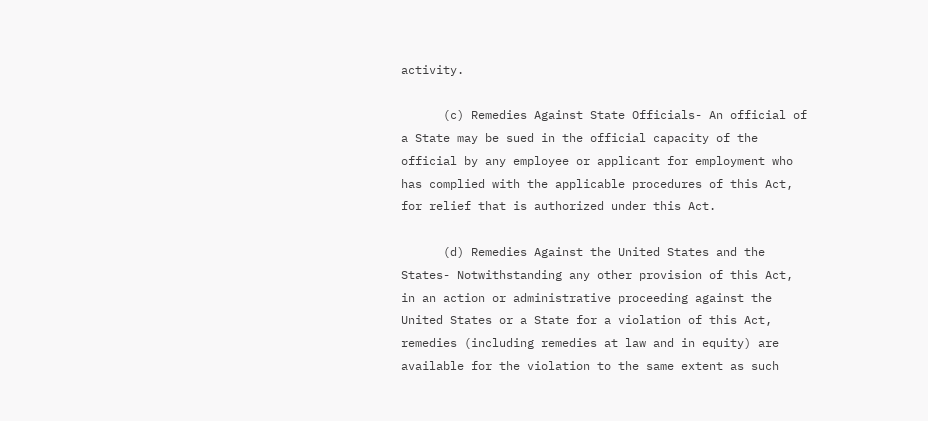activity.

      (c) Remedies Against State Officials- An official of a State may be sued in the official capacity of the official by any employee or applicant for employment who has complied with the applicable procedures of this Act, for relief that is authorized under this Act.

      (d) Remedies Against the United States and the States- Notwithstanding any other provision of this Act, in an action or administrative proceeding against the United States or a State for a violation of this Act, remedies (including remedies at law and in equity) are available for the violation to the same extent as such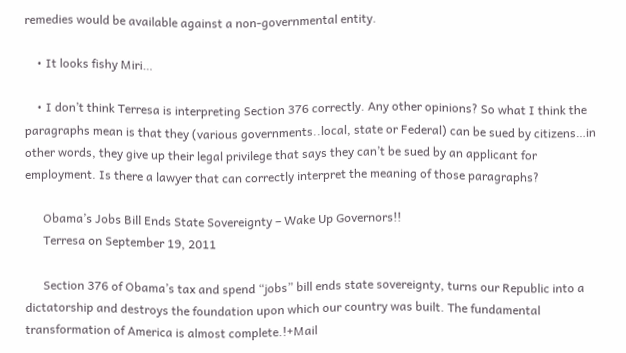remedies would be available against a non-governmental entity.

    • It looks fishy Miri…

    • I don’t think Terresa is interpreting Section 376 correctly. Any other opinions? So what I think the paragraphs mean is that they (various governments..local, state or Federal) can be sued by citizens…in other words, they give up their legal privilege that says they can’t be sued by an applicant for employment. Is there a lawyer that can correctly interpret the meaning of those paragraphs?

      Obama’s Jobs Bill Ends State Sovereignty – Wake Up Governors!!
      Terresa on September 19, 2011

      Section 376 of Obama’s tax and spend “jobs” bill ends state sovereignty, turns our Republic into a dictatorship and destroys the foundation upon which our country was built. The fundamental transformation of America is almost complete.!+Mail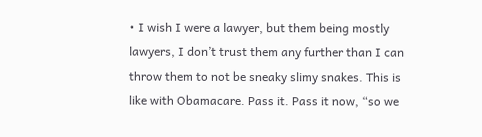• I wish I were a lawyer, but them being mostly lawyers, I don’t trust them any further than I can throw them to not be sneaky slimy snakes. This is like with Obamacare. Pass it. Pass it now, “so we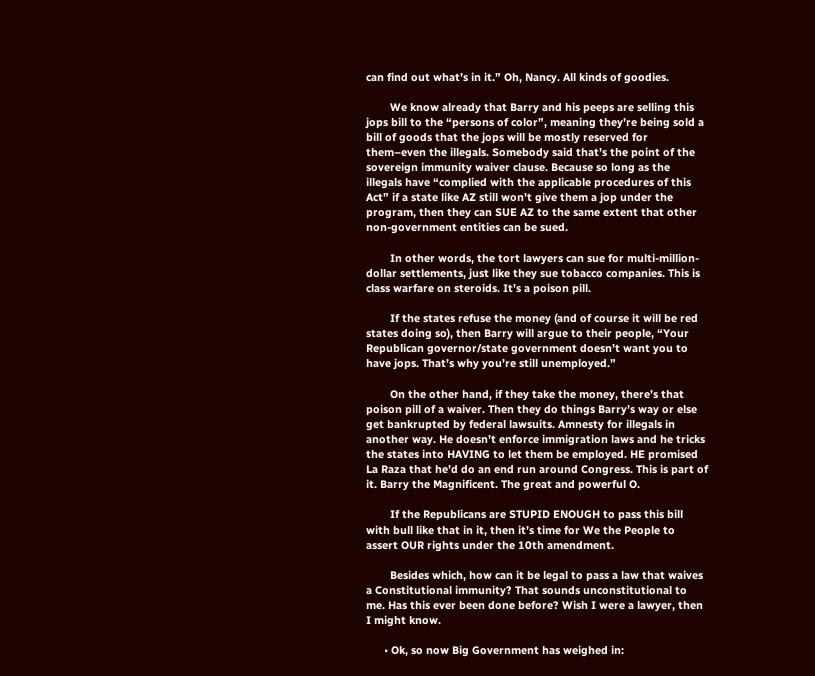can find out what’s in it.” Oh, Nancy. All kinds of goodies.

        We know already that Barry and his peeps are selling this jops bill to the “persons of color”, meaning they’re being sold a bill of goods that the jops will be mostly reserved for them–even the illegals. Somebody said that’s the point of the sovereign immunity waiver clause. Because so long as the illegals have “complied with the applicable procedures of this Act” if a state like AZ still won’t give them a jop under the program, then they can SUE AZ to the same extent that other non-government entities can be sued.

        In other words, the tort lawyers can sue for multi-million-dollar settlements, just like they sue tobacco companies. This is class warfare on steroids. It’s a poison pill.

        If the states refuse the money (and of course it will be red states doing so), then Barry will argue to their people, “Your Republican governor/state government doesn’t want you to have jops. That’s why you’re still unemployed.”

        On the other hand, if they take the money, there’s that poison pill of a waiver. Then they do things Barry’s way or else get bankrupted by federal lawsuits. Amnesty for illegals in another way. He doesn’t enforce immigration laws and he tricks the states into HAVING to let them be employed. HE promised La Raza that he’d do an end run around Congress. This is part of it. Barry the Magnificent. The great and powerful O.

        If the Republicans are STUPID ENOUGH to pass this bill with bull like that in it, then it’s time for We the People to assert OUR rights under the 10th amendment.

        Besides which, how can it be legal to pass a law that waives a Constitutional immunity? That sounds unconstitutional to me. Has this ever been done before? Wish I were a lawyer, then I might know.

      • Ok, so now Big Government has weighed in: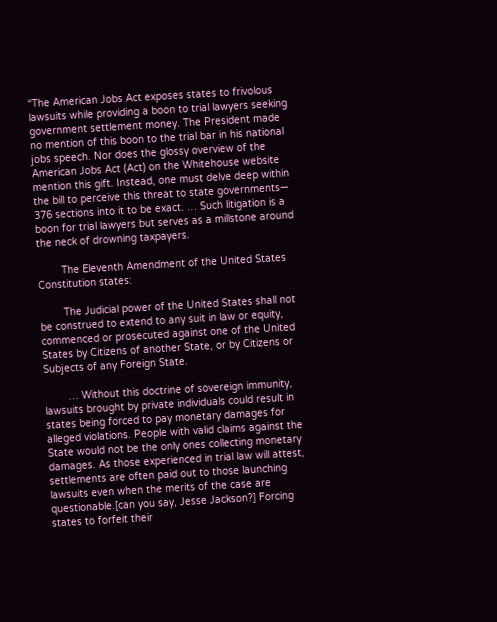“The American Jobs Act exposes states to frivolous lawsuits while providing a boon to trial lawyers seeking government settlement money. The President made no mention of this boon to the trial bar in his national jobs speech. Nor does the glossy overview of the American Jobs Act (Act) on the Whitehouse website mention this gift. Instead, one must delve deep within the bill to perceive this threat to state governments— 376 sections into it to be exact. … Such litigation is a boon for trial lawyers but serves as a millstone around the neck of drowning taxpayers.

        The Eleventh Amendment of the United States Constitution states:

        The Judicial power of the United States shall not be construed to extend to any suit in law or equity, commenced or prosecuted against one of the United States by Citizens of another State, or by Citizens or Subjects of any Foreign State.

        … Without this doctrine of sovereign immunity, lawsuits brought by private individuals could result in states being forced to pay monetary damages for alleged violations. People with valid claims against the State would not be the only ones collecting monetary damages. As those experienced in trial law will attest, settlements are often paid out to those launching lawsuits even when the merits of the case are questionable.[can you say, Jesse Jackson?] Forcing states to forfeit their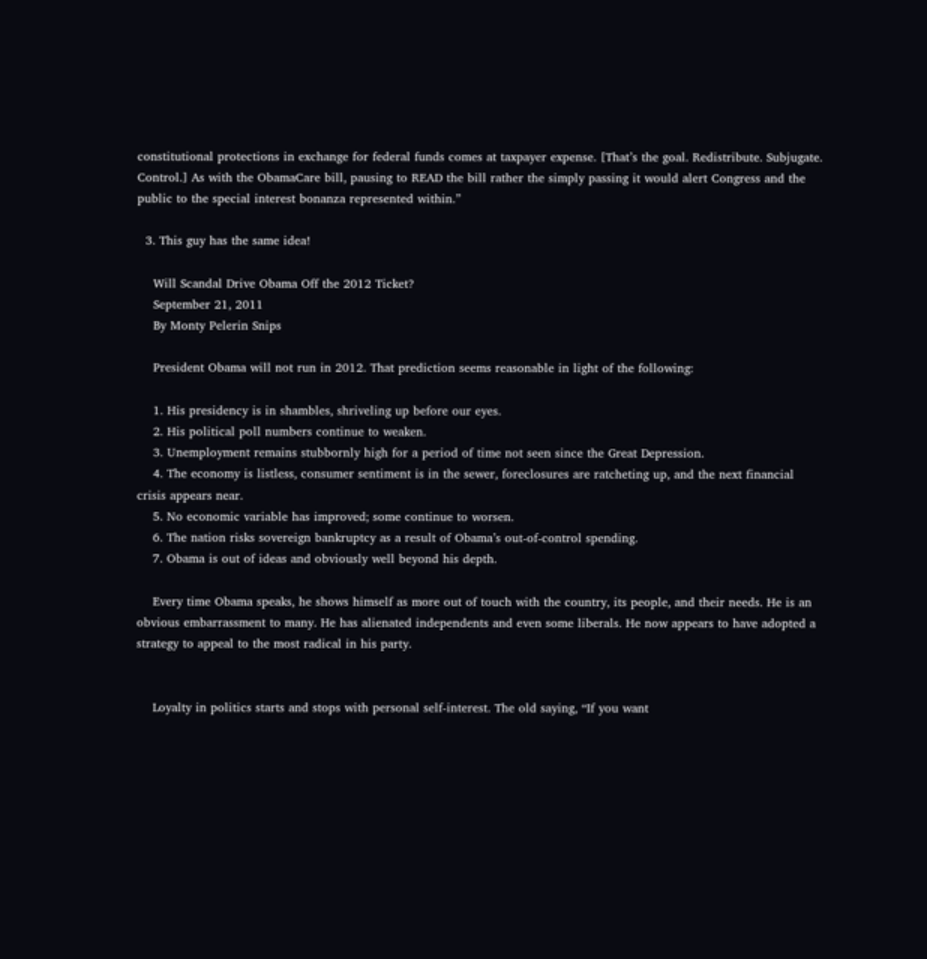constitutional protections in exchange for federal funds comes at taxpayer expense. [That’s the goal. Redistribute. Subjugate. Control.] As with the ObamaCare bill, pausing to READ the bill rather the simply passing it would alert Congress and the public to the special interest bonanza represented within.”

  3. This guy has the same idea!

    Will Scandal Drive Obama Off the 2012 Ticket?
    September 21, 2011
    By Monty Pelerin Snips

    President Obama will not run in 2012. That prediction seems reasonable in light of the following:

    1. His presidency is in shambles, shriveling up before our eyes.
    2. His political poll numbers continue to weaken.
    3. Unemployment remains stubbornly high for a period of time not seen since the Great Depression.
    4. The economy is listless, consumer sentiment is in the sewer, foreclosures are ratcheting up, and the next financial crisis appears near.
    5. No economic variable has improved; some continue to worsen.
    6. The nation risks sovereign bankruptcy as a result of Obama’s out-of-control spending.
    7. Obama is out of ideas and obviously well beyond his depth.

    Every time Obama speaks, he shows himself as more out of touch with the country, its people, and their needs. He is an obvious embarrassment to many. He has alienated independents and even some liberals. He now appears to have adopted a strategy to appeal to the most radical in his party.


    Loyalty in politics starts and stops with personal self-interest. The old saying, “If you want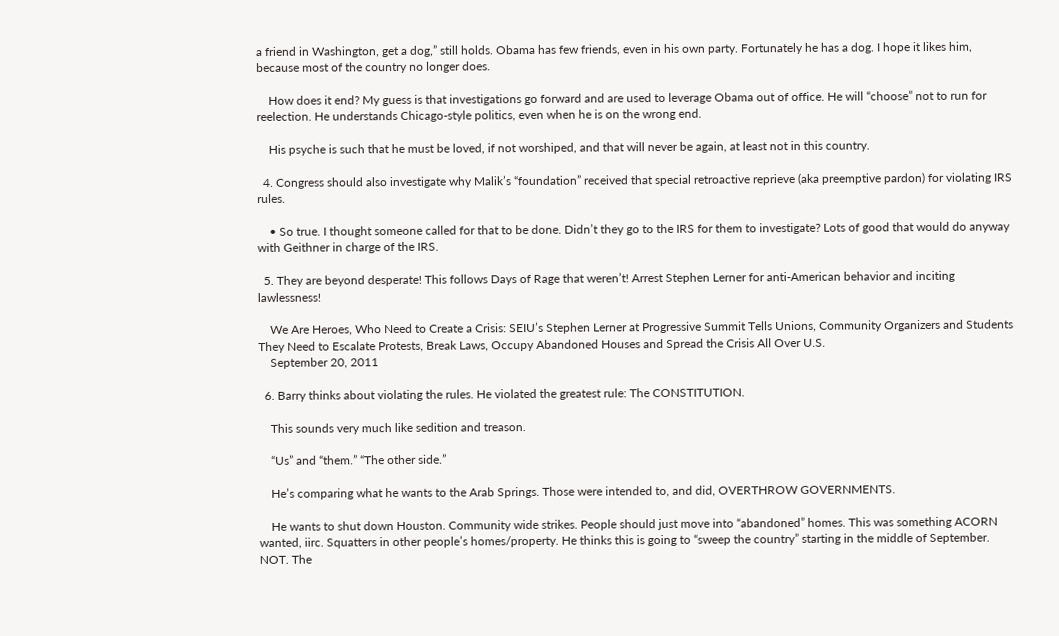a friend in Washington, get a dog,” still holds. Obama has few friends, even in his own party. Fortunately he has a dog. I hope it likes him, because most of the country no longer does.

    How does it end? My guess is that investigations go forward and are used to leverage Obama out of office. He will “choose” not to run for reelection. He understands Chicago-style politics, even when he is on the wrong end.

    His psyche is such that he must be loved, if not worshiped, and that will never be again, at least not in this country.

  4. Congress should also investigate why Malik’s “foundation” received that special retroactive reprieve (aka preemptive pardon) for violating IRS rules.

    • So true. I thought someone called for that to be done. Didn’t they go to the IRS for them to investigate? Lots of good that would do anyway with Geithner in charge of the IRS.

  5. They are beyond desperate! This follows Days of Rage that weren’t! Arrest Stephen Lerner for anti-American behavior and inciting lawlessness!

    We Are Heroes, Who Need to Create a Crisis: SEIU’s Stephen Lerner at Progressive Summit Tells Unions, Community Organizers and Students They Need to Escalate Protests, Break Laws, Occupy Abandoned Houses and Spread the Crisis All Over U.S.
    September 20, 2011

  6. Barry thinks about violating the rules. He violated the greatest rule: The CONSTITUTION.

    This sounds very much like sedition and treason.

    “Us” and “them.” “The other side.”

    He’s comparing what he wants to the Arab Springs. Those were intended to, and did, OVERTHROW GOVERNMENTS.

    He wants to shut down Houston. Community wide strikes. People should just move into “abandoned” homes. This was something ACORN wanted, iirc. Squatters in other people’s homes/property. He thinks this is going to “sweep the country” starting in the middle of September. NOT. The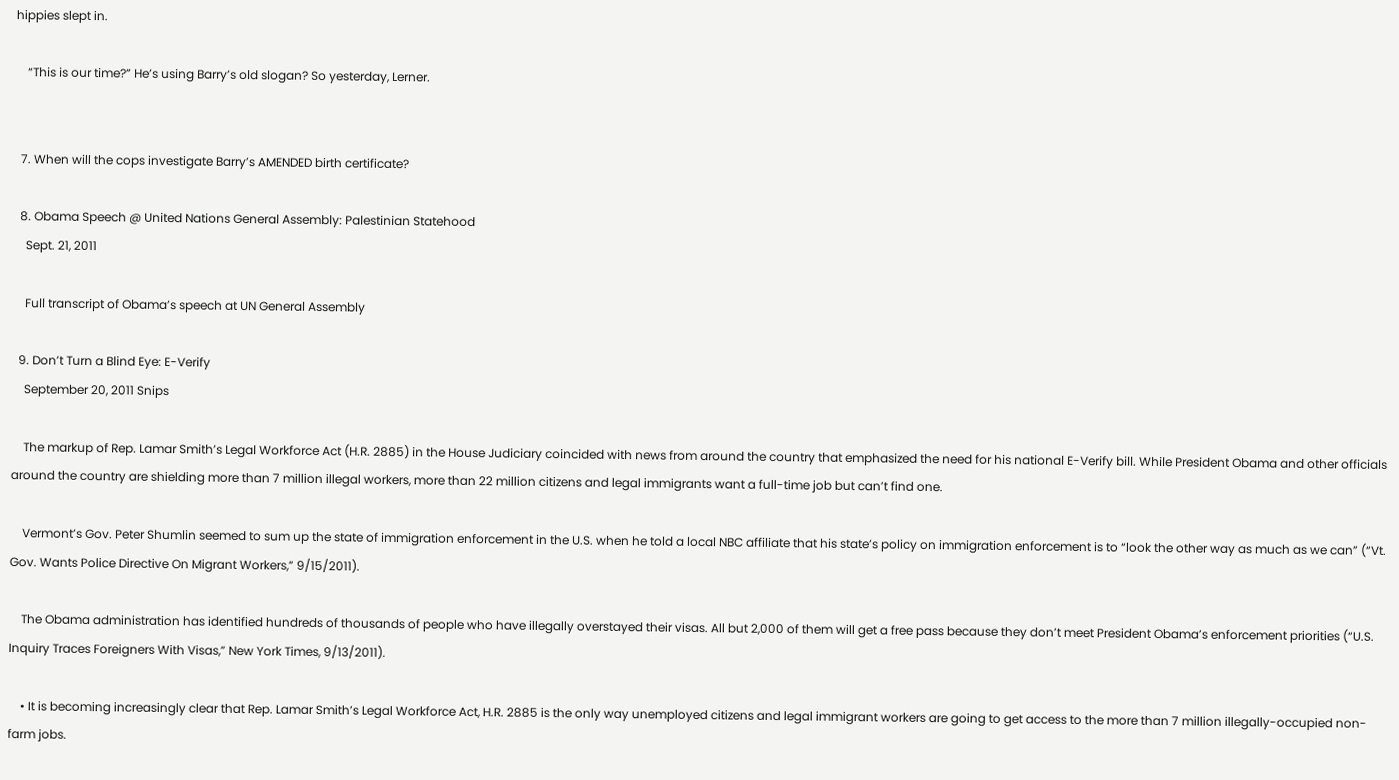hippies slept in.

    “This is our time?” He’s using Barry’s old slogan? So yesterday, Lerner.


  7. When will the cops investigate Barry’s AMENDED birth certificate?

  8. Obama Speech @ United Nations General Assembly: Palestinian Statehood
    Sept. 21, 2011

    Full transcript of Obama’s speech at UN General Assembly

  9. Don’t Turn a Blind Eye: E-Verify
    September 20, 2011 Snips

    The markup of Rep. Lamar Smith’s Legal Workforce Act (H.R. 2885) in the House Judiciary coincided with news from around the country that emphasized the need for his national E-Verify bill. While President Obama and other officials around the country are shielding more than 7 million illegal workers, more than 22 million citizens and legal immigrants want a full-time job but can’t find one.

    Vermont’s Gov. Peter Shumlin seemed to sum up the state of immigration enforcement in the U.S. when he told a local NBC affiliate that his state’s policy on immigration enforcement is to “look the other way as much as we can” (“Vt. Gov. Wants Police Directive On Migrant Workers,” 9/15/2011).

    The Obama administration has identified hundreds of thousands of people who have illegally overstayed their visas. All but 2,000 of them will get a free pass because they don’t meet President Obama’s enforcement priorities (“U.S. Inquiry Traces Foreigners With Visas,” New York Times, 9/13/2011).

    • It is becoming increasingly clear that Rep. Lamar Smith’s Legal Workforce Act, H.R. 2885 is the only way unemployed citizens and legal immigrant workers are going to get access to the more than 7 million illegally-occupied non-farm jobs.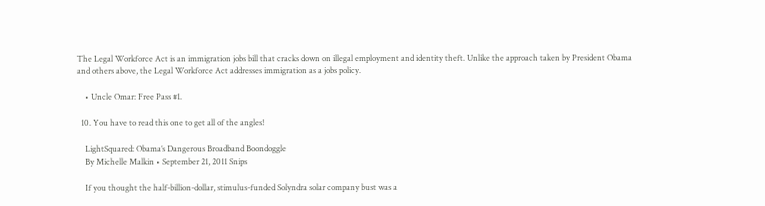The Legal Workforce Act is an immigration jobs bill that cracks down on illegal employment and identity theft. Unlike the approach taken by President Obama and others above, the Legal Workforce Act addresses immigration as a jobs policy.

    • Uncle Omar: Free Pass #1.

  10. You have to read this one to get all of the angles!

    LightSquared: Obama’s Dangerous Broadband Boondoggle
    By Michelle Malkin • September 21, 2011 Snips

    If you thought the half-billion-dollar, stimulus-funded Solyndra solar company bust was a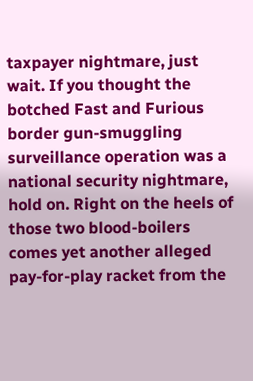taxpayer nightmare, just wait. If you thought the botched Fast and Furious border gun-smuggling surveillance operation was a national security nightmare, hold on. Right on the heels of those two blood-boilers comes yet another alleged pay-for-play racket from the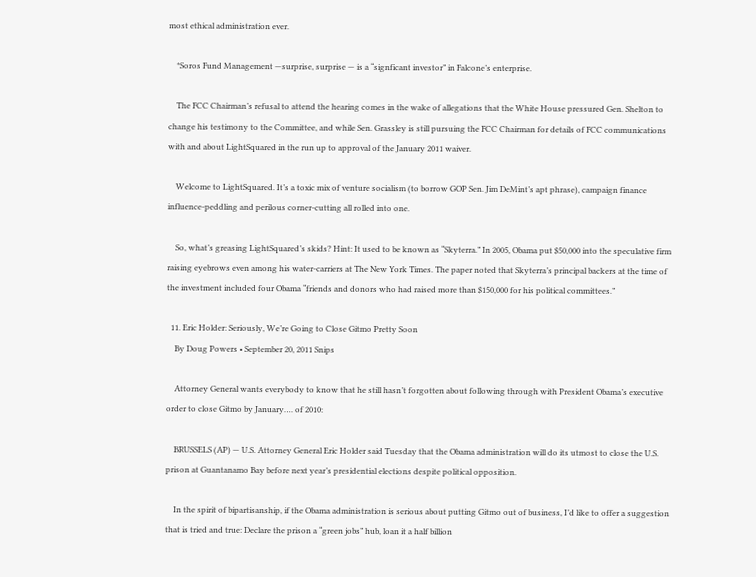most ethical administration ever.

    *Soros Fund Management —surprise, surprise — is a “signficant investor” in Falcone’s enterprise.

    The FCC Chairman’s refusal to attend the hearing comes in the wake of allegations that the White House pressured Gen. Shelton to change his testimony to the Committee, and while Sen. Grassley is still pursuing the FCC Chairman for details of FCC communications with and about LightSquared in the run up to approval of the January 2011 waiver.

    Welcome to LightSquared. It’s a toxic mix of venture socialism (to borrow GOP Sen. Jim DeMint’s apt phrase), campaign finance influence-peddling and perilous corner-cutting all rolled into one.

    So, what’s greasing LightSquared’s skids? Hint: It used to be known as “Skyterra.” In 2005, Obama put $50,000 into the speculative firm raising eyebrows even among his water-carriers at The New York Times. The paper noted that Skyterra’s principal backers at the time of the investment included four Obama “friends and donors who had raised more than $150,000 for his political committees.”

  11. Eric Holder: Seriously, We’re Going to Close Gitmo Pretty Soon
    By Doug Powers • September 20, 2011 Snips

    Attorney General wants everybody to know that he still hasn’t forgotten about following through with President Obama’s executive order to close Gitmo by January…. of 2010:

    BRUSSELS (AP) — U.S. Attorney General Eric Holder said Tuesday that the Obama administration will do its utmost to close the U.S. prison at Guantanamo Bay before next year’s presidential elections despite political opposition.

    In the spirit of bipartisanship, if the Obama administration is serious about putting Gitmo out of business, I’d like to offer a suggestion that is tried and true: Declare the prison a “green jobs” hub, loan it a half billion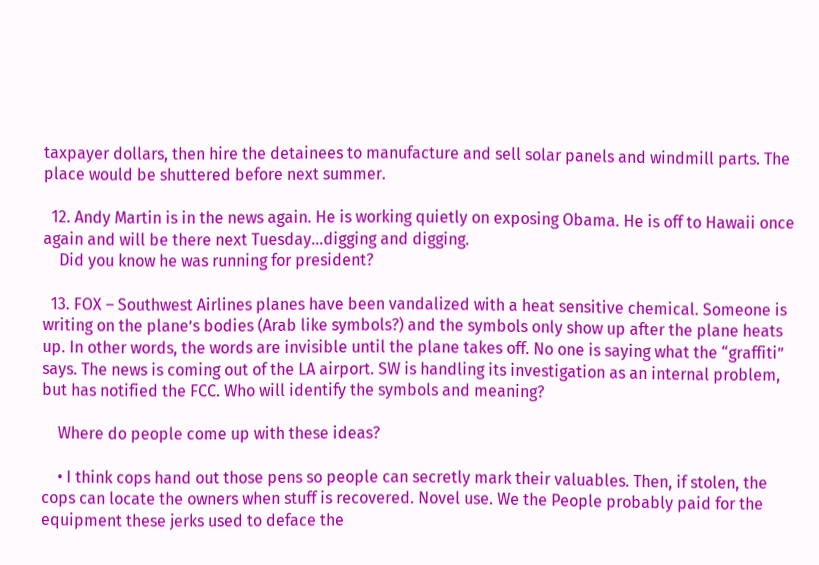taxpayer dollars, then hire the detainees to manufacture and sell solar panels and windmill parts. The place would be shuttered before next summer.

  12. Andy Martin is in the news again. He is working quietly on exposing Obama. He is off to Hawaii once again and will be there next Tuesday…digging and digging.
    Did you know he was running for president?

  13. FOX – Southwest Airlines planes have been vandalized with a heat sensitive chemical. Someone is writing on the plane’s bodies (Arab like symbols?) and the symbols only show up after the plane heats up. In other words, the words are invisible until the plane takes off. No one is saying what the “graffiti” says. The news is coming out of the LA airport. SW is handling its investigation as an internal problem, but has notified the FCC. Who will identify the symbols and meaning?

    Where do people come up with these ideas?

    • I think cops hand out those pens so people can secretly mark their valuables. Then, if stolen, the cops can locate the owners when stuff is recovered. Novel use. We the People probably paid for the equipment these jerks used to deface the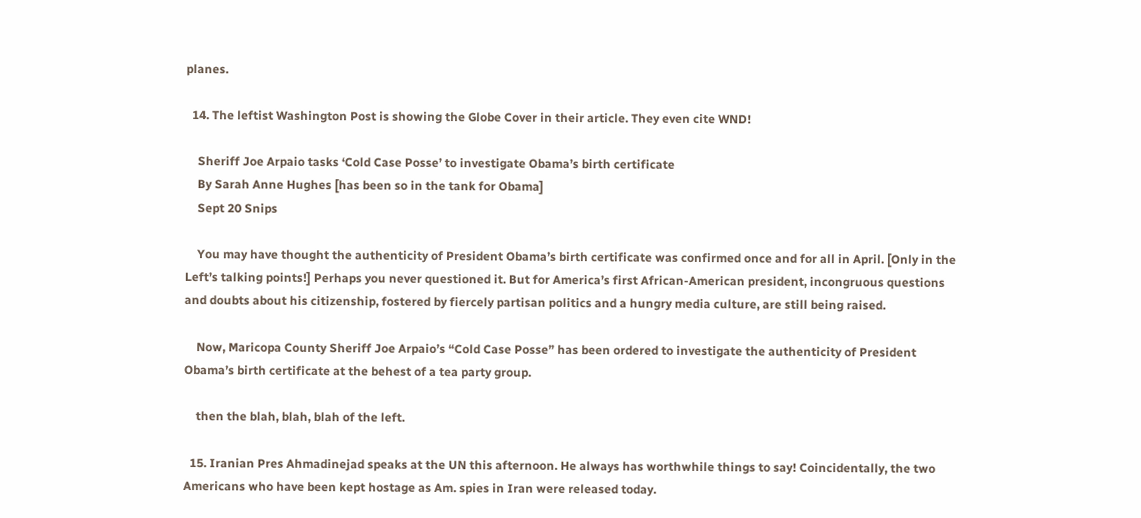planes.

  14. The leftist Washington Post is showing the Globe Cover in their article. They even cite WND!

    Sheriff Joe Arpaio tasks ‘Cold Case Posse’ to investigate Obama’s birth certificate
    By Sarah Anne Hughes [has been so in the tank for Obama]
    Sept 20 Snips

    You may have thought the authenticity of President Obama’s birth certificate was confirmed once and for all in April. [Only in the Left’s talking points!] Perhaps you never questioned it. But for America’s first African-American president, incongruous questions and doubts about his citizenship, fostered by fiercely partisan politics and a hungry media culture, are still being raised.

    Now, Maricopa County Sheriff Joe Arpaio’s “Cold Case Posse” has been ordered to investigate the authenticity of President Obama’s birth certificate at the behest of a tea party group.

    then the blah, blah, blah of the left.

  15. Iranian Pres Ahmadinejad speaks at the UN this afternoon. He always has worthwhile things to say! Coincidentally, the two Americans who have been kept hostage as Am. spies in Iran were released today.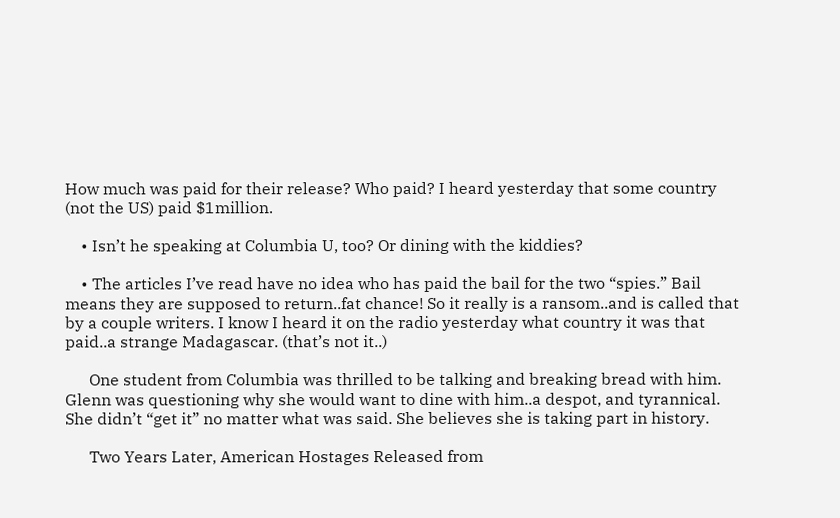How much was paid for their release? Who paid? I heard yesterday that some country (not the US) paid $1million.

    • Isn’t he speaking at Columbia U, too? Or dining with the kiddies?

    • The articles I’ve read have no idea who has paid the bail for the two “spies.” Bail means they are supposed to return..fat chance! So it really is a ransom..and is called that by a couple writers. I know I heard it on the radio yesterday what country it was that paid..a strange Madagascar. (that’s not it..)

      One student from Columbia was thrilled to be talking and breaking bread with him. Glenn was questioning why she would want to dine with him..a despot, and tyrannical. She didn’t “get it” no matter what was said. She believes she is taking part in history.

      Two Years Later, American Hostages Released from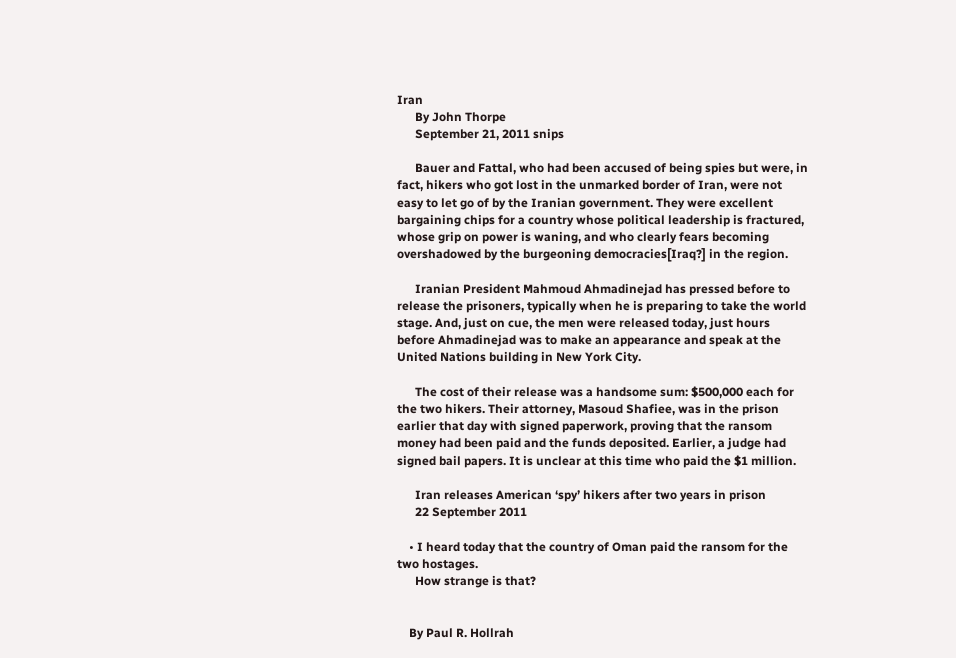Iran
      By John Thorpe
      September 21, 2011 snips

      Bauer and Fattal, who had been accused of being spies but were, in fact, hikers who got lost in the unmarked border of Iran, were not easy to let go of by the Iranian government. They were excellent bargaining chips for a country whose political leadership is fractured, whose grip on power is waning, and who clearly fears becoming overshadowed by the burgeoning democracies[Iraq?] in the region.

      Iranian President Mahmoud Ahmadinejad has pressed before to release the prisoners, typically when he is preparing to take the world stage. And, just on cue, the men were released today, just hours before Ahmadinejad was to make an appearance and speak at the United Nations building in New York City.

      The cost of their release was a handsome sum: $500,000 each for the two hikers. Their attorney, Masoud Shafiee, was in the prison earlier that day with signed paperwork, proving that the ransom money had been paid and the funds deposited. Earlier, a judge had signed bail papers. It is unclear at this time who paid the $1 million.

      Iran releases American ‘spy’ hikers after two years in prison
      22 September 2011

    • I heard today that the country of Oman paid the ransom for the two hostages.
      How strange is that?


    By Paul R. Hollrah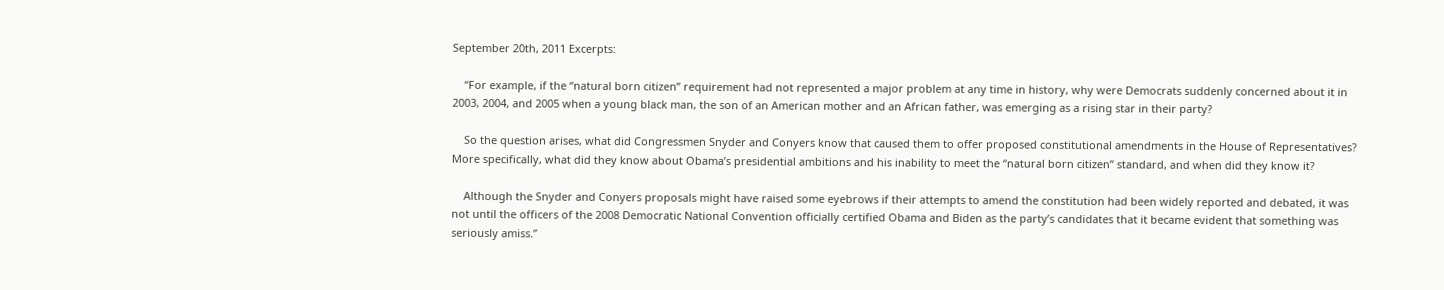September 20th, 2011 Excerpts:

    “For example, if the “natural born citizen” requirement had not represented a major problem at any time in history, why were Democrats suddenly concerned about it in 2003, 2004, and 2005 when a young black man, the son of an American mother and an African father, was emerging as a rising star in their party?

    So the question arises, what did Congressmen Snyder and Conyers know that caused them to offer proposed constitutional amendments in the House of Representatives? More specifically, what did they know about Obama’s presidential ambitions and his inability to meet the “natural born citizen” standard, and when did they know it?

    Although the Snyder and Conyers proposals might have raised some eyebrows if their attempts to amend the constitution had been widely reported and debated, it was not until the officers of the 2008 Democratic National Convention officially certified Obama and Biden as the party’s candidates that it became evident that something was seriously amiss.”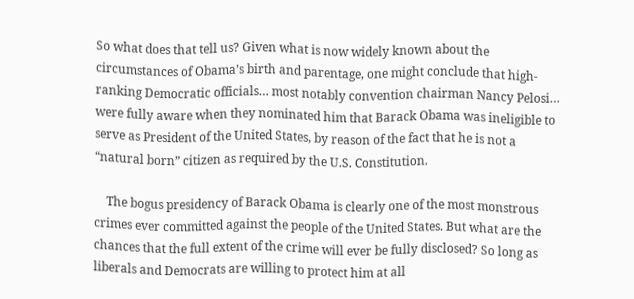So what does that tell us? Given what is now widely known about the circumstances of Obama’s birth and parentage, one might conclude that high-ranking Democratic officials… most notably convention chairman Nancy Pelosi… were fully aware when they nominated him that Barack Obama was ineligible to serve as President of the United States, by reason of the fact that he is not a “natural born” citizen as required by the U.S. Constitution.

    The bogus presidency of Barack Obama is clearly one of the most monstrous crimes ever committed against the people of the United States. But what are the chances that the full extent of the crime will ever be fully disclosed? So long as liberals and Democrats are willing to protect him at all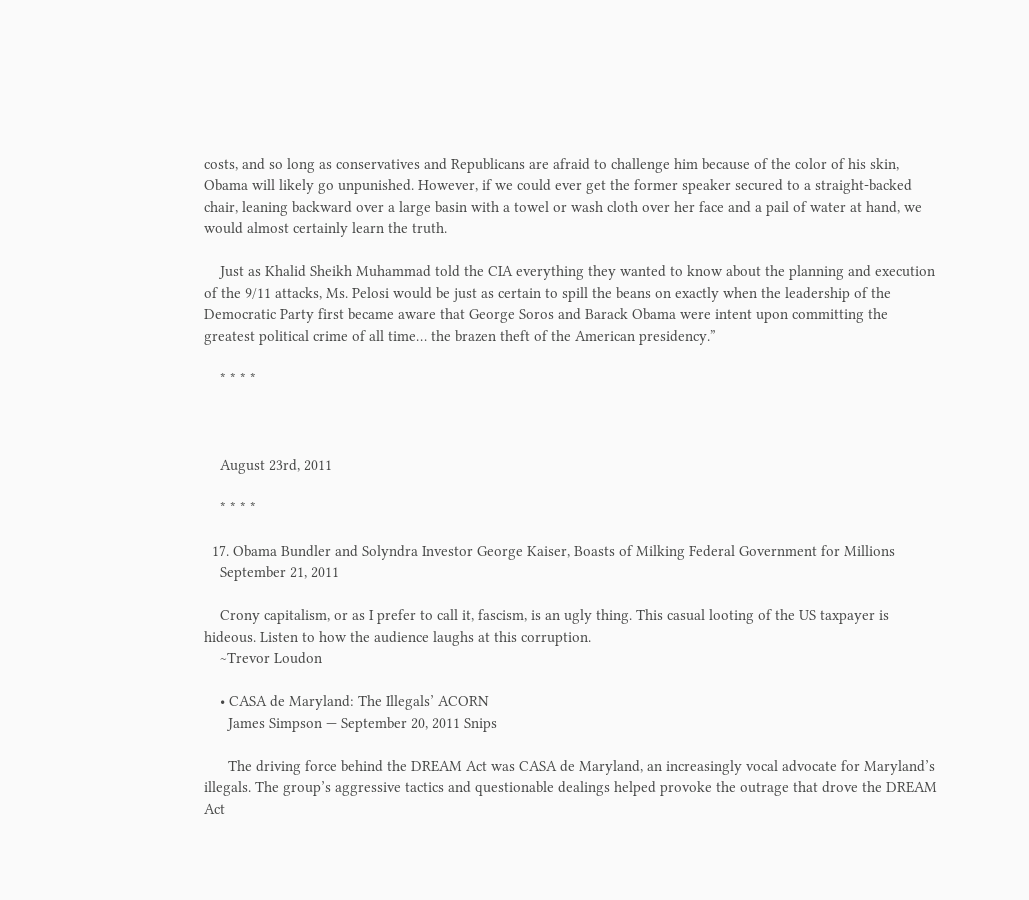costs, and so long as conservatives and Republicans are afraid to challenge him because of the color of his skin, Obama will likely go unpunished. However, if we could ever get the former speaker secured to a straight-backed chair, leaning backward over a large basin with a towel or wash cloth over her face and a pail of water at hand, we would almost certainly learn the truth.

    Just as Khalid Sheikh Muhammad told the CIA everything they wanted to know about the planning and execution of the 9/11 attacks, Ms. Pelosi would be just as certain to spill the beans on exactly when the leadership of the Democratic Party first became aware that George Soros and Barack Obama were intent upon committing the greatest political crime of all time… the brazen theft of the American presidency.”

    * * * *



    August 23rd, 2011

    * * * *

  17. Obama Bundler and Solyndra Investor George Kaiser, Boasts of Milking Federal Government for Millions
    September 21, 2011

    Crony capitalism, or as I prefer to call it, fascism, is an ugly thing. This casual looting of the US taxpayer is hideous. Listen to how the audience laughs at this corruption.
    ~Trevor Loudon

    • CASA de Maryland: The Illegals’ ACORN
      James Simpson — September 20, 2011 Snips

      The driving force behind the DREAM Act was CASA de Maryland, an increasingly vocal advocate for Maryland’s illegals. The group’s aggressive tactics and questionable dealings helped provoke the outrage that drove the DREAM Act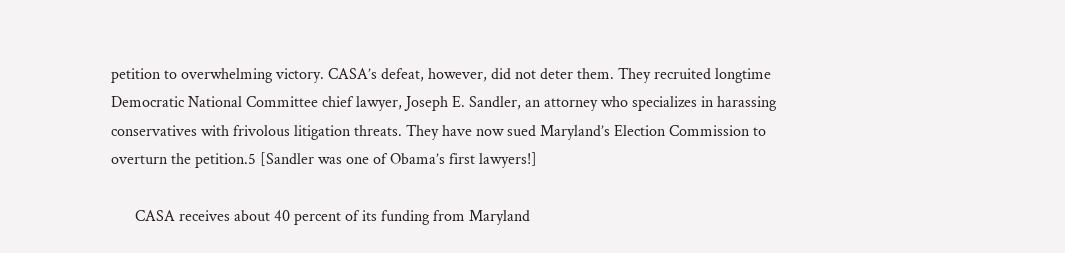petition to overwhelming victory. CASA’s defeat, however, did not deter them. They recruited longtime Democratic National Committee chief lawyer, Joseph E. Sandler, an attorney who specializes in harassing conservatives with frivolous litigation threats. They have now sued Maryland’s Election Commission to overturn the petition.5 [Sandler was one of Obama’s first lawyers!]

      CASA receives about 40 percent of its funding from Maryland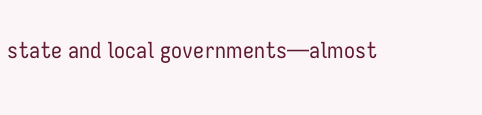state and local governments—almost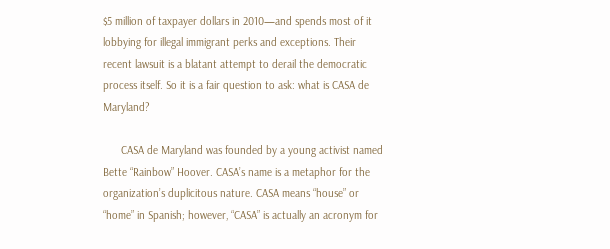$5 million of taxpayer dollars in 2010—and spends most of it lobbying for illegal immigrant perks and exceptions. Their recent lawsuit is a blatant attempt to derail the democratic process itself. So it is a fair question to ask: what is CASA de Maryland?

      CASA de Maryland was founded by a young activist named Bette “Rainbow” Hoover. CASA’s name is a metaphor for the organization’s duplicitous nature. CASA means “house” or “home” in Spanish; however, “CASA” is actually an acronym for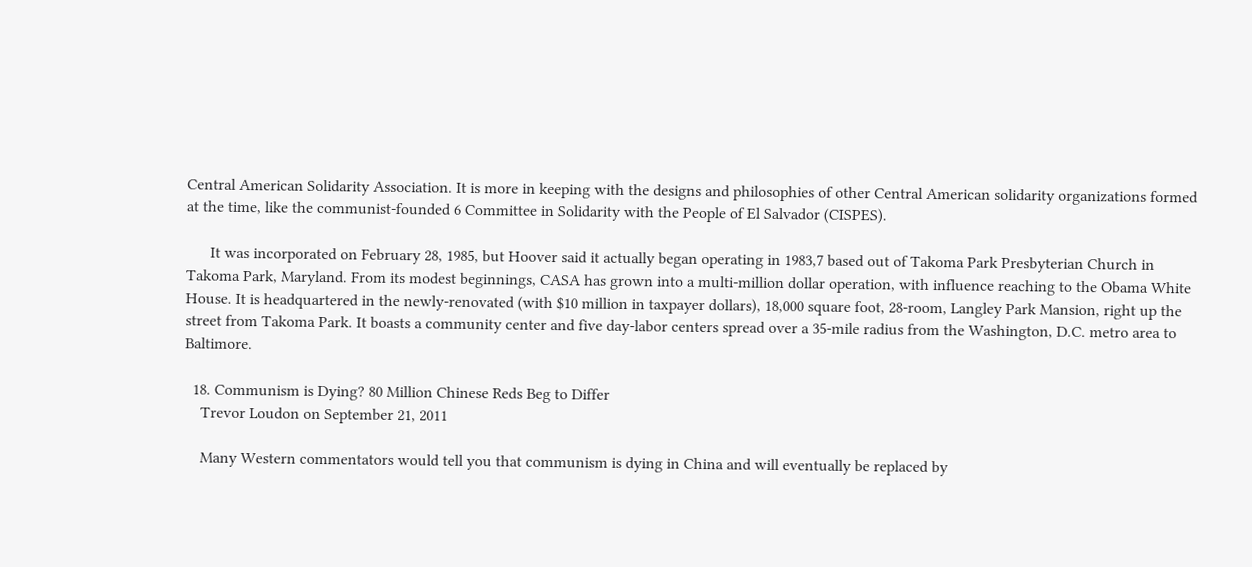Central American Solidarity Association. It is more in keeping with the designs and philosophies of other Central American solidarity organizations formed at the time, like the communist-founded 6 Committee in Solidarity with the People of El Salvador (CISPES).

      It was incorporated on February 28, 1985, but Hoover said it actually began operating in 1983,7 based out of Takoma Park Presbyterian Church in Takoma Park, Maryland. From its modest beginnings, CASA has grown into a multi-million dollar operation, with influence reaching to the Obama White House. It is headquartered in the newly-renovated (with $10 million in taxpayer dollars), 18,000 square foot, 28-room, Langley Park Mansion, right up the street from Takoma Park. It boasts a community center and five day-labor centers spread over a 35-mile radius from the Washington, D.C. metro area to Baltimore.

  18. Communism is Dying? 80 Million Chinese Reds Beg to Differ
    Trevor Loudon on September 21, 2011

    Many Western commentators would tell you that communism is dying in China and will eventually be replaced by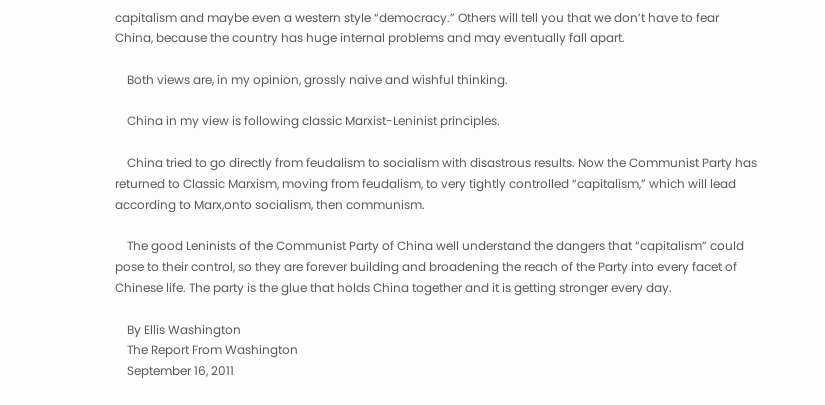capitalism and maybe even a western style “democracy.” Others will tell you that we don’t have to fear China, because the country has huge internal problems and may eventually fall apart.

    Both views are, in my opinion, grossly naive and wishful thinking.

    China in my view is following classic Marxist-Leninist principles.

    China tried to go directly from feudalism to socialism with disastrous results. Now the Communist Party has returned to Classic Marxism, moving from feudalism, to very tightly controlled “capitalism,” which will lead according to Marx,onto socialism, then communism.

    The good Leninists of the Communist Party of China well understand the dangers that “capitalism” could pose to their control, so they are forever building and broadening the reach of the Party into every facet of Chinese life. The party is the glue that holds China together and it is getting stronger every day.

    By Ellis Washington
    The Report From Washington
    September 16, 2011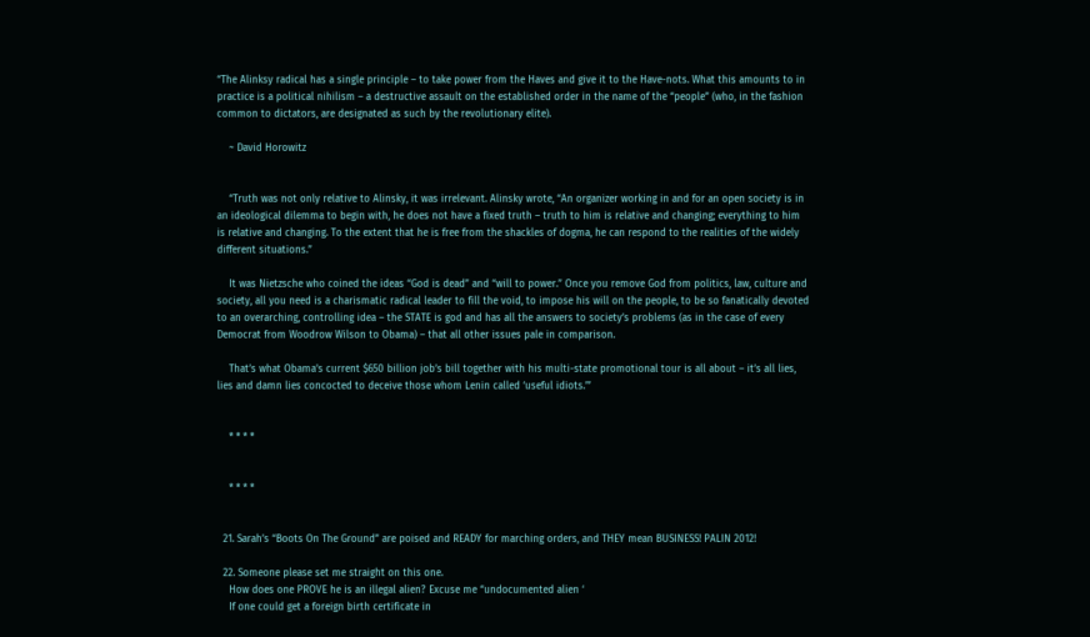“The Alinksy radical has a single principle – to take power from the Haves and give it to the Have-nots. What this amounts to in practice is a political nihilism – a destructive assault on the established order in the name of the “people” (who, in the fashion common to dictators, are designated as such by the revolutionary elite).

    ~ David Horowitz


    “Truth was not only relative to Alinsky, it was irrelevant. Alinsky wrote, “An organizer working in and for an open society is in an ideological dilemma to begin with, he does not have a fixed truth – truth to him is relative and changing; everything to him is relative and changing. To the extent that he is free from the shackles of dogma, he can respond to the realities of the widely different situations.”

    It was Nietzsche who coined the ideas “God is dead” and “will to power.” Once you remove God from politics, law, culture and society, all you need is a charismatic radical leader to fill the void, to impose his will on the people, to be so fanatically devoted to an overarching, controlling idea – the STATE is god and has all the answers to society’s problems (as in the case of every Democrat from Woodrow Wilson to Obama) – that all other issues pale in comparison.

    That’s what Obama’s current $650 billion job’s bill together with his multi-state promotional tour is all about – it’s all lies, lies and damn lies concocted to deceive those whom Lenin called ‘useful idiots.’”


    * * * *


    * * * *


  21. Sarah’s “Boots On The Ground” are poised and READY for marching orders, and THEY mean BUSINESS! PALIN 2012!

  22. Someone please set me straight on this one.
    How does one PROVE he is an illegal alien? Excuse me “undocumented alien ‘
    If one could get a foreign birth certificate in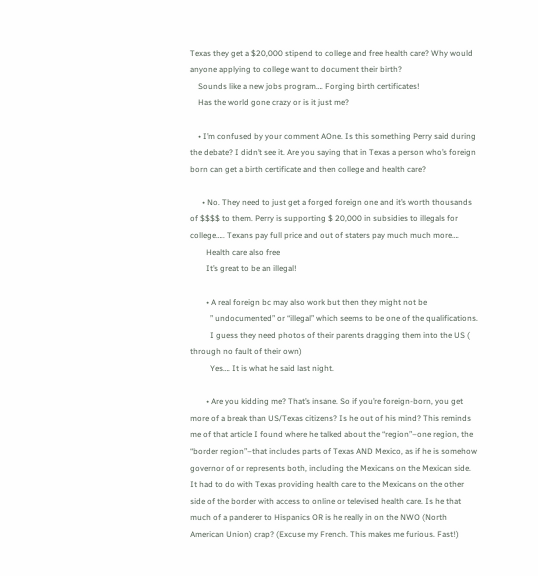Texas they get a $20,000 stipend to college and free health care? Why would anyone applying to college want to document their birth?
    Sounds like a new jobs program…. Forging birth certificates!
    Has the world gone crazy or is it just me?

    • I’m confused by your comment AOne. Is this something Perry said during the debate? I didn’t see it. Are you saying that in Texas a person who’s foreign born can get a birth certificate and then college and health care?

      • No. They need to just get a forged foreign one and it’s worth thousands of $$$$ to them. Perry is supporting $ 20,000 in subsidies to illegals for college….. Texans pay full price and out of staters pay much much more….
        Health care also free
        It’s great to be an illegal!

        • A real foreign bc may also work but then they might not be
          ” undocumented” or “illegal” which seems to be one of the qualifications.
          I guess they need photos of their parents dragging them into the US ( through no fault of their own)
          Yes…. It is what he said last night.

        • Are you kidding me? That’s insane. So if you’re foreign-born, you get more of a break than US/Texas citizens? Is he out of his mind? This reminds me of that article I found where he talked about the “region”–one region, the “border region”–that includes parts of Texas AND Mexico, as if he is somehow governor of or represents both, including the Mexicans on the Mexican side. It had to do with Texas providing health care to the Mexicans on the other side of the border with access to online or televised health care. Is he that much of a panderer to Hispanics OR is he really in on the NWO (North American Union) crap? (Excuse my French. This makes me furious. Fast!)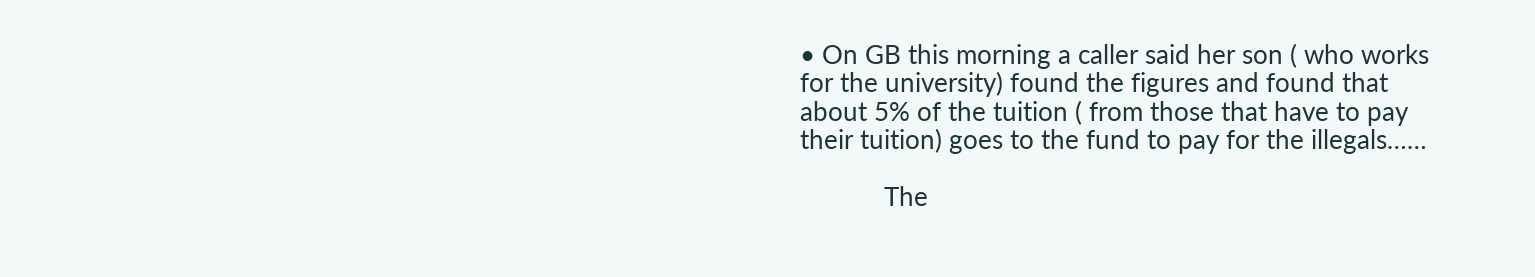• On GB this morning a caller said her son ( who works for the university) found the figures and found that about 5% of the tuition ( from those that have to pay their tuition) goes to the fund to pay for the illegals……

            The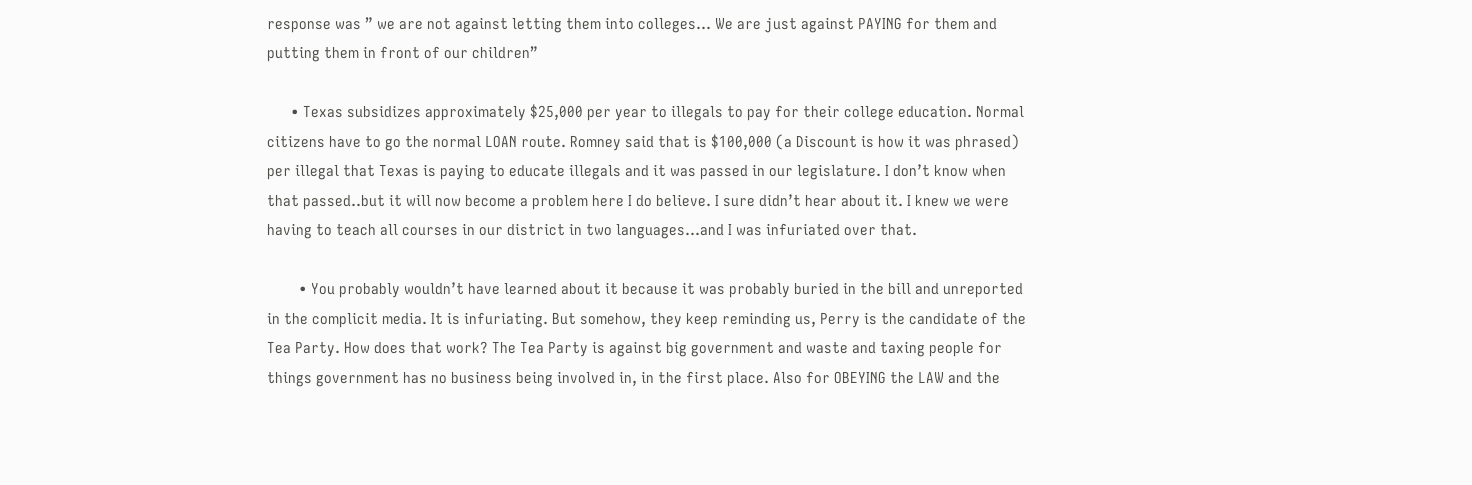response was ” we are not against letting them into colleges… We are just against PAYING for them and putting them in front of our children”

      • Texas subsidizes approximately $25,000 per year to illegals to pay for their college education. Normal citizens have to go the normal LOAN route. Romney said that is $100,000 (a Discount is how it was phrased) per illegal that Texas is paying to educate illegals and it was passed in our legislature. I don’t know when that passed..but it will now become a problem here I do believe. I sure didn’t hear about it. I knew we were having to teach all courses in our district in two languages…and I was infuriated over that.

        • You probably wouldn’t have learned about it because it was probably buried in the bill and unreported in the complicit media. It is infuriating. But somehow, they keep reminding us, Perry is the candidate of the Tea Party. How does that work? The Tea Party is against big government and waste and taxing people for things government has no business being involved in, in the first place. Also for OBEYING the LAW and the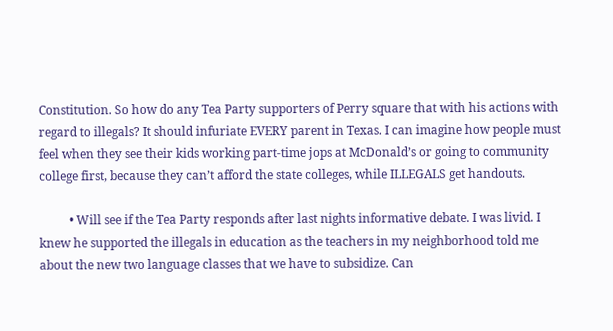Constitution. So how do any Tea Party supporters of Perry square that with his actions with regard to illegals? It should infuriate EVERY parent in Texas. I can imagine how people must feel when they see their kids working part-time jops at McDonald’s or going to community college first, because they can’t afford the state colleges, while ILLEGALS get handouts.

          • Will see if the Tea Party responds after last nights informative debate. I was livid. I knew he supported the illegals in education as the teachers in my neighborhood told me about the new two language classes that we have to subsidize. Can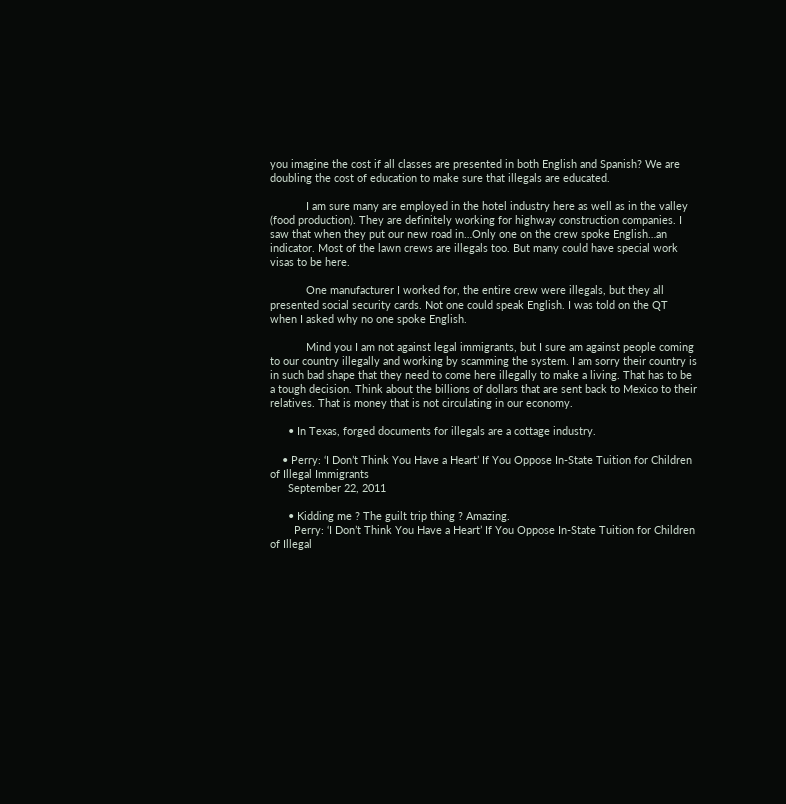you imagine the cost if all classes are presented in both English and Spanish? We are doubling the cost of education to make sure that illegals are educated.

            I am sure many are employed in the hotel industry here as well as in the valley (food production). They are definitely working for highway construction companies. I saw that when they put our new road in…Only one on the crew spoke English…an indicator. Most of the lawn crews are illegals too. But many could have special work visas to be here.

            One manufacturer I worked for, the entire crew were illegals, but they all presented social security cards. Not one could speak English. I was told on the QT when I asked why no one spoke English.

            Mind you I am not against legal immigrants, but I sure am against people coming to our country illegally and working by scamming the system. I am sorry their country is in such bad shape that they need to come here illegally to make a living. That has to be a tough decision. Think about the billions of dollars that are sent back to Mexico to their relatives. That is money that is not circulating in our economy.

      • In Texas, forged documents for illegals are a cottage industry.

    • Perry: ‘I Don’t Think You Have a Heart’ If You Oppose In-State Tuition for Children of Illegal Immigrants
      September 22, 2011

      • Kidding me ? The guilt trip thing ? Amazing.
        Perry: ‘I Don’t Think You Have a Heart’ If You Oppose In-State Tuition for Children of Illegal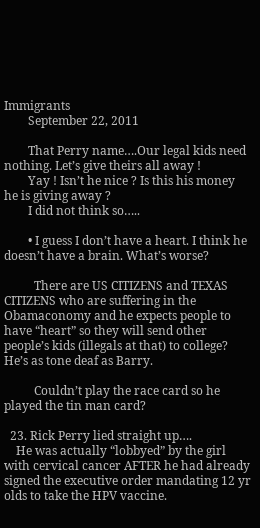Immigrants
        September 22, 2011

        That Perry name….Our legal kids need nothing. Let’s give theirs all away !
        Yay ! Isn’t he nice ? Is this his money he is giving away ?
        I did not think so…..

        • I guess I don’t have a heart. I think he doesn’t have a brain. What’s worse?

          There are US CITIZENS and TEXAS CITIZENS who are suffering in the Obamaconomy and he expects people to have “heart” so they will send other people’s kids (illegals at that) to college? He’s as tone deaf as Barry.

          Couldn’t play the race card so he played the tin man card?

  23. Rick Perry lied straight up….
    He was actually “lobbyed” by the girl with cervical cancer AFTER he had already signed the executive order mandating 12 yr olds to take the HPV vaccine.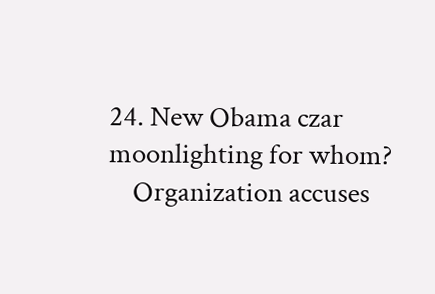24. New Obama czar moonlighting for whom?
    Organization accuses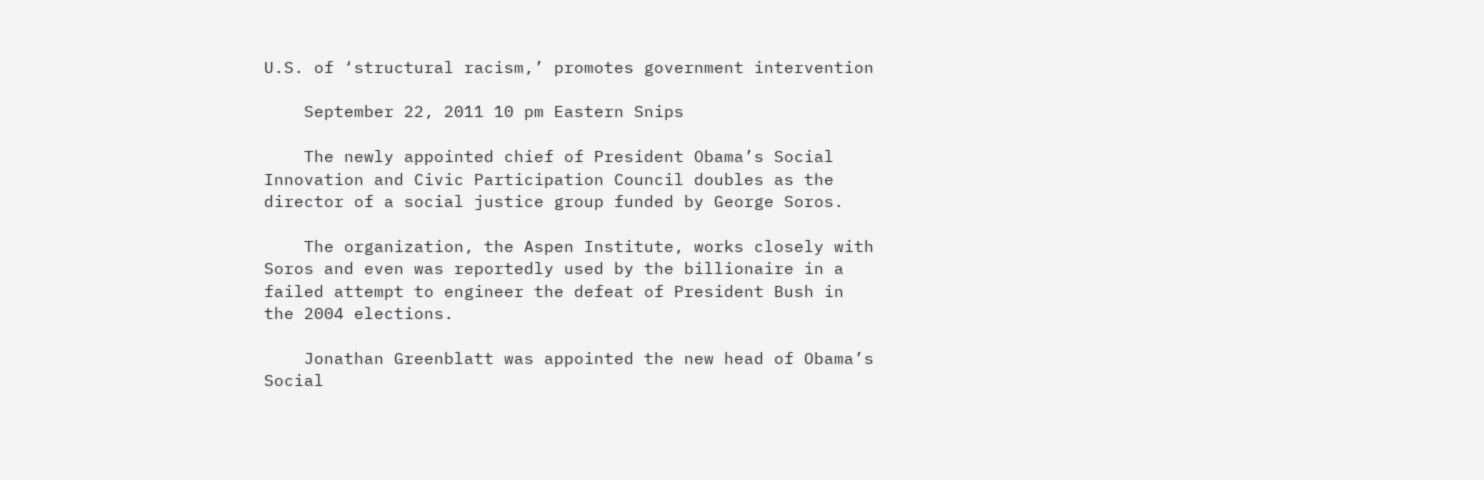U.S. of ‘structural racism,’ promotes government intervention

    September 22, 2011 10 pm Eastern Snips

    The newly appointed chief of President Obama’s Social Innovation and Civic Participation Council doubles as the director of a social justice group funded by George Soros.

    The organization, the Aspen Institute, works closely with Soros and even was reportedly used by the billionaire in a failed attempt to engineer the defeat of President Bush in the 2004 elections.

    Jonathan Greenblatt was appointed the new head of Obama’s Social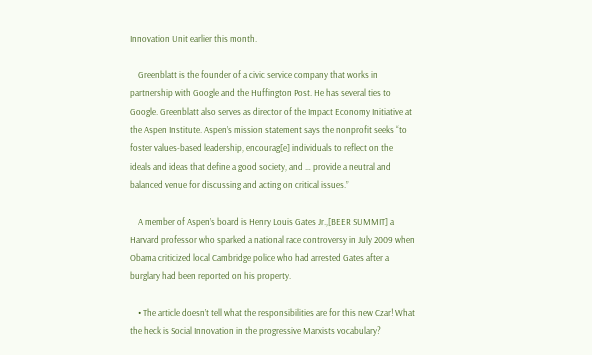Innovation Unit earlier this month.

    Greenblatt is the founder of a civic service company that works in partnership with Google and the Huffington Post. He has several ties to Google. Greenblatt also serves as director of the Impact Economy Initiative at the Aspen Institute. Aspen’s mission statement says the nonprofit seeks “to foster values-based leadership, encourag[e] individuals to reflect on the ideals and ideas that define a good society, and … provide a neutral and balanced venue for discussing and acting on critical issues.”

    A member of Aspen’s board is Henry Louis Gates Jr.,[BEER SUMMIT] a Harvard professor who sparked a national race controversy in July 2009 when Obama criticized local Cambridge police who had arrested Gates after a burglary had been reported on his property.

    • The article doesn’t tell what the responsibilities are for this new Czar! What the heck is Social Innovation in the progressive Marxists vocabulary?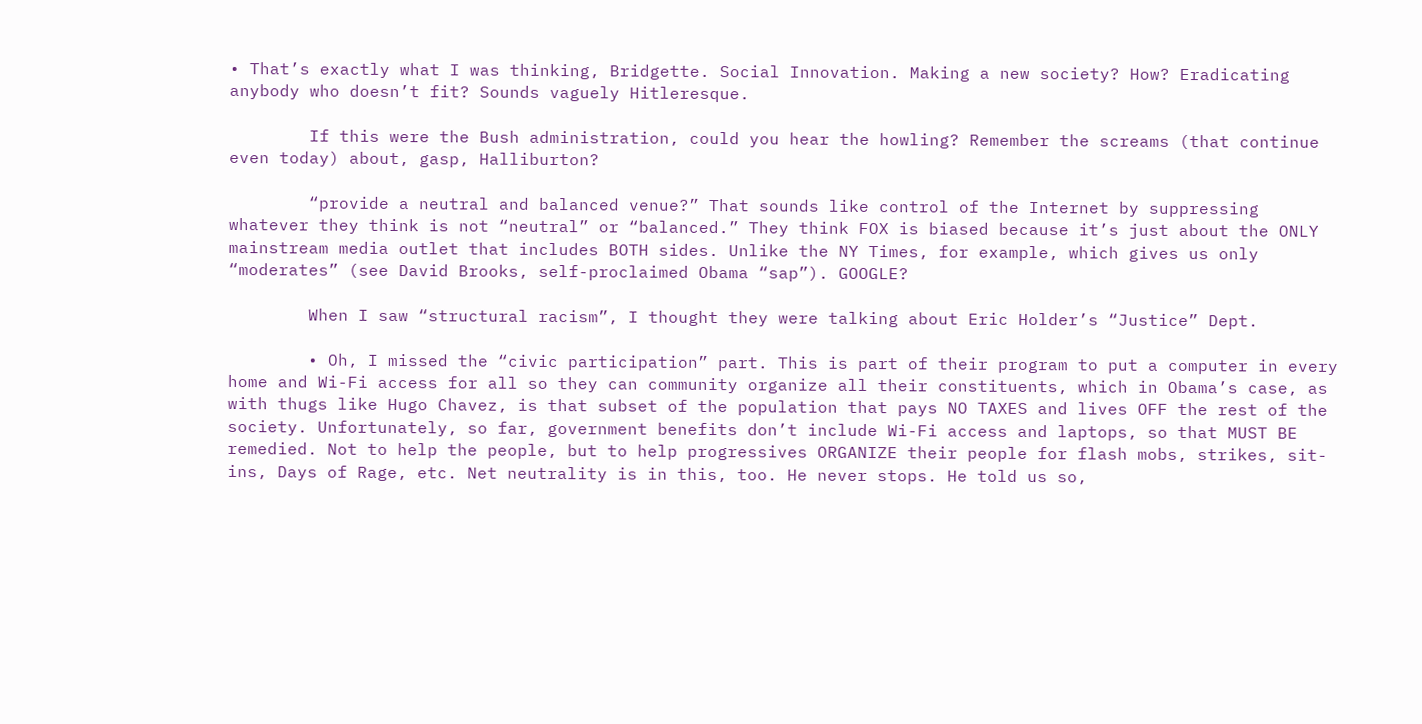• That’s exactly what I was thinking, Bridgette. Social Innovation. Making a new society? How? Eradicating anybody who doesn’t fit? Sounds vaguely Hitleresque.

        If this were the Bush administration, could you hear the howling? Remember the screams (that continue even today) about, gasp, Halliburton?

        “provide a neutral and balanced venue?” That sounds like control of the Internet by suppressing whatever they think is not “neutral” or “balanced.” They think FOX is biased because it’s just about the ONLY mainstream media outlet that includes BOTH sides. Unlike the NY Times, for example, which gives us only “moderates” (see David Brooks, self-proclaimed Obama “sap”). GOOGLE?

        When I saw “structural racism”, I thought they were talking about Eric Holder’s “Justice” Dept.

        • Oh, I missed the “civic participation” part. This is part of their program to put a computer in every home and Wi-Fi access for all so they can community organize all their constituents, which in Obama’s case, as with thugs like Hugo Chavez, is that subset of the population that pays NO TAXES and lives OFF the rest of the society. Unfortunately, so far, government benefits don’t include Wi-Fi access and laptops, so that MUST BE remedied. Not to help the people, but to help progressives ORGANIZE their people for flash mobs, strikes, sit-ins, Days of Rage, etc. Net neutrality is in this, too. He never stops. He told us so,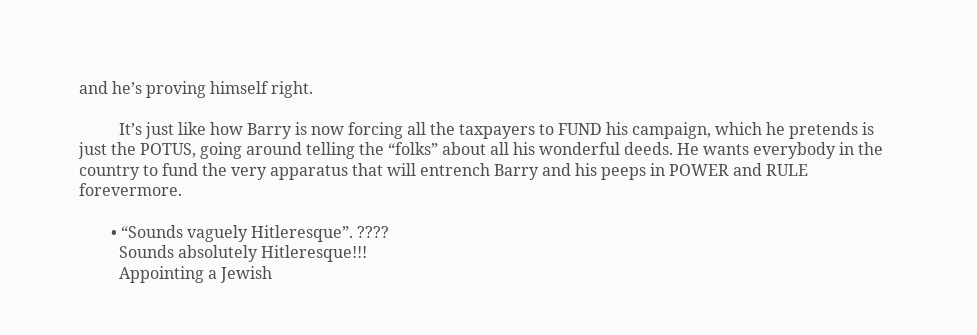and he’s proving himself right.

          It’s just like how Barry is now forcing all the taxpayers to FUND his campaign, which he pretends is just the POTUS, going around telling the “folks” about all his wonderful deeds. He wants everybody in the country to fund the very apparatus that will entrench Barry and his peeps in POWER and RULE forevermore.

        • “Sounds vaguely Hitleresque”. ????
          Sounds absolutely Hitleresque!!!
          Appointing a Jewish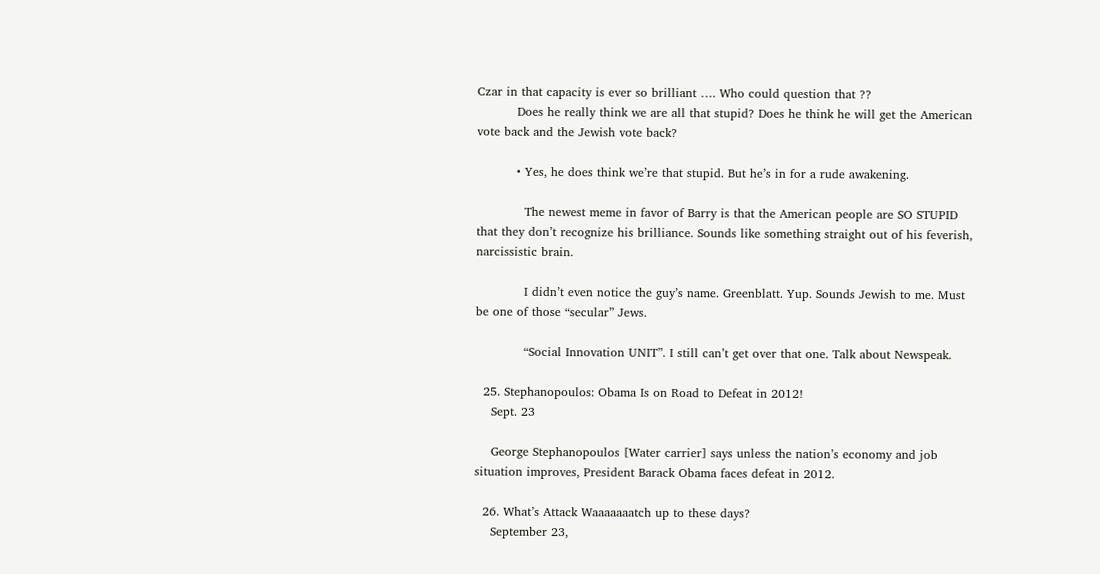Czar in that capacity is ever so brilliant …. Who could question that ??
          Does he really think we are all that stupid? Does he think he will get the American vote back and the Jewish vote back?

          • Yes, he does think we’re that stupid. But he’s in for a rude awakening.

            The newest meme in favor of Barry is that the American people are SO STUPID that they don’t recognize his brilliance. Sounds like something straight out of his feverish, narcissistic brain.

            I didn’t even notice the guy’s name. Greenblatt. Yup. Sounds Jewish to me. Must be one of those “secular” Jews.

            “Social Innovation UNIT”. I still can’t get over that one. Talk about Newspeak.

  25. Stephanopoulos: Obama Is on Road to Defeat in 2012!
    Sept. 23

    George Stephanopoulos [Water carrier] says unless the nation’s economy and job situation improves, President Barack Obama faces defeat in 2012.

  26. What’s Attack Waaaaaaatch up to these days?
    September 23,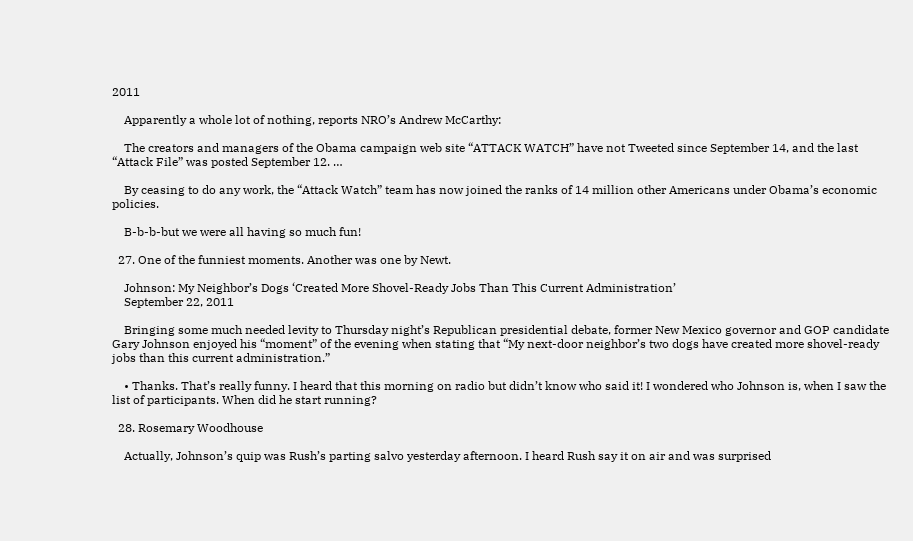2011

    Apparently a whole lot of nothing, reports NRO’s Andrew McCarthy:

    The creators and managers of the Obama campaign web site “ATTACK WATCH” have not Tweeted since September 14, and the last “Attack File” was posted September 12. …

    By ceasing to do any work, the “Attack Watch” team has now joined the ranks of 14 million other Americans under Obama’s economic policies.

    B-b-b-but we were all having so much fun!

  27. One of the funniest moments. Another was one by Newt.

    Johnson: My Neighbor’s Dogs ‘Created More Shovel-Ready Jobs Than This Current Administration’
    September 22, 2011

    Bringing some much needed levity to Thursday night’s Republican presidential debate, former New Mexico governor and GOP candidate Gary Johnson enjoyed his “moment” of the evening when stating that “My next-door neighbor’s two dogs have created more shovel-ready jobs than this current administration.”

    • Thanks. That’s really funny. I heard that this morning on radio but didn’t know who said it! I wondered who Johnson is, when I saw the list of participants. When did he start running?

  28. Rosemary Woodhouse

    Actually, Johnson’s quip was Rush’s parting salvo yesterday afternoon. I heard Rush say it on air and was surprised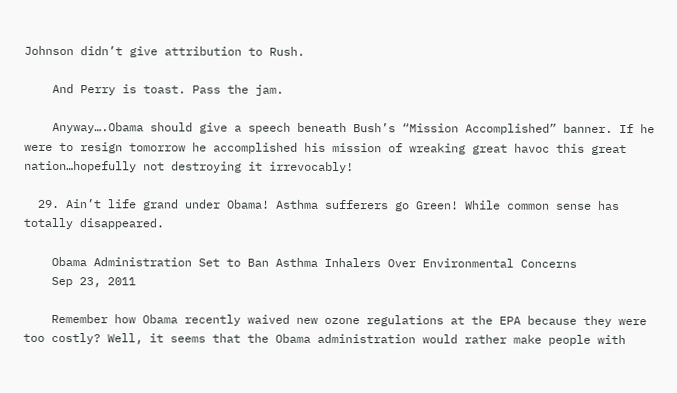Johnson didn’t give attribution to Rush.

    And Perry is toast. Pass the jam.

    Anyway….Obama should give a speech beneath Bush’s “Mission Accomplished” banner. If he were to resign tomorrow he accomplished his mission of wreaking great havoc this great nation…hopefully not destroying it irrevocably!

  29. Ain’t life grand under Obama! Asthma sufferers go Green! While common sense has totally disappeared.

    Obama Administration Set to Ban Asthma Inhalers Over Environmental Concerns
    Sep 23, 2011

    Remember how Obama recently waived new ozone regulations at the EPA because they were too costly? Well, it seems that the Obama administration would rather make people with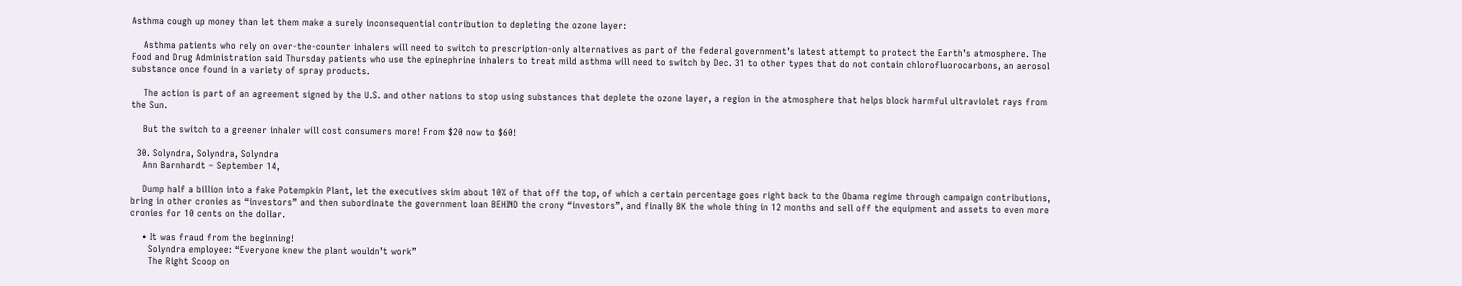Asthma cough up money than let them make a surely inconsequential contribution to depleting the ozone layer:

    Asthma patients who rely on over-the-counter inhalers will need to switch to prescription-only alternatives as part of the federal government’s latest attempt to protect the Earth’s atmosphere. The Food and Drug Administration said Thursday patients who use the epinephrine inhalers to treat mild asthma will need to switch by Dec. 31 to other types that do not contain chlorofluorocarbons, an aerosol substance once found in a variety of spray products.

    The action is part of an agreement signed by the U.S. and other nations to stop using substances that deplete the ozone layer, a region in the atmosphere that helps block harmful ultraviolet rays from the Sun.

    But the switch to a greener inhaler will cost consumers more! From $20 now to $60!

  30. Solyndra, Solyndra, Solyndra
    Ann Barnhardt – September 14,

    Dump half a billion into a fake Potempkin Plant, let the executives skim about 10% of that off the top, of which a certain percentage goes right back to the Obama regime through campaign contributions, bring in other cronies as “investors” and then subordinate the government loan BEHIND the crony “investors”, and finally BK the whole thing in 12 months and sell off the equipment and assets to even more cronies for 10 cents on the dollar.

    • It was fraud from the beginning!
      Solyndra employee: “Everyone knew the plant wouldn’t work”
      The Right Scoop on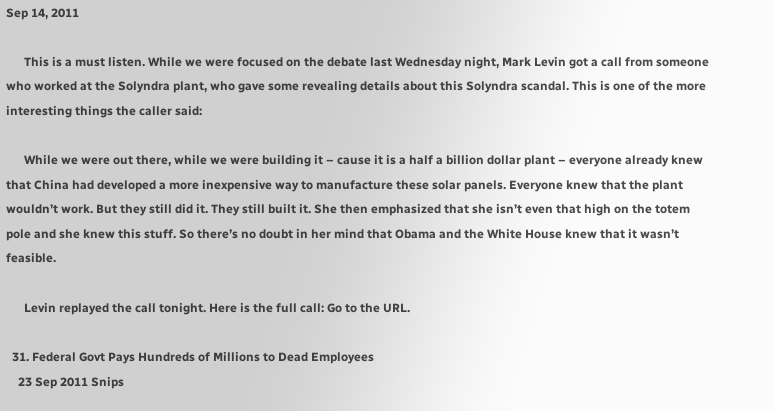Sep 14, 2011

      This is a must listen. While we were focused on the debate last Wednesday night, Mark Levin got a call from someone who worked at the Solyndra plant, who gave some revealing details about this Solyndra scandal. This is one of the more interesting things the caller said:

      While we were out there, while we were building it – cause it is a half a billion dollar plant – everyone already knew that China had developed a more inexpensive way to manufacture these solar panels. Everyone knew that the plant wouldn’t work. But they still did it. They still built it. She then emphasized that she isn’t even that high on the totem pole and she knew this stuff. So there’s no doubt in her mind that Obama and the White House knew that it wasn’t feasible.

      Levin replayed the call tonight. Here is the full call: Go to the URL.

  31. Federal Govt Pays Hundreds of Millions to Dead Employees
    23 Sep 2011 Snips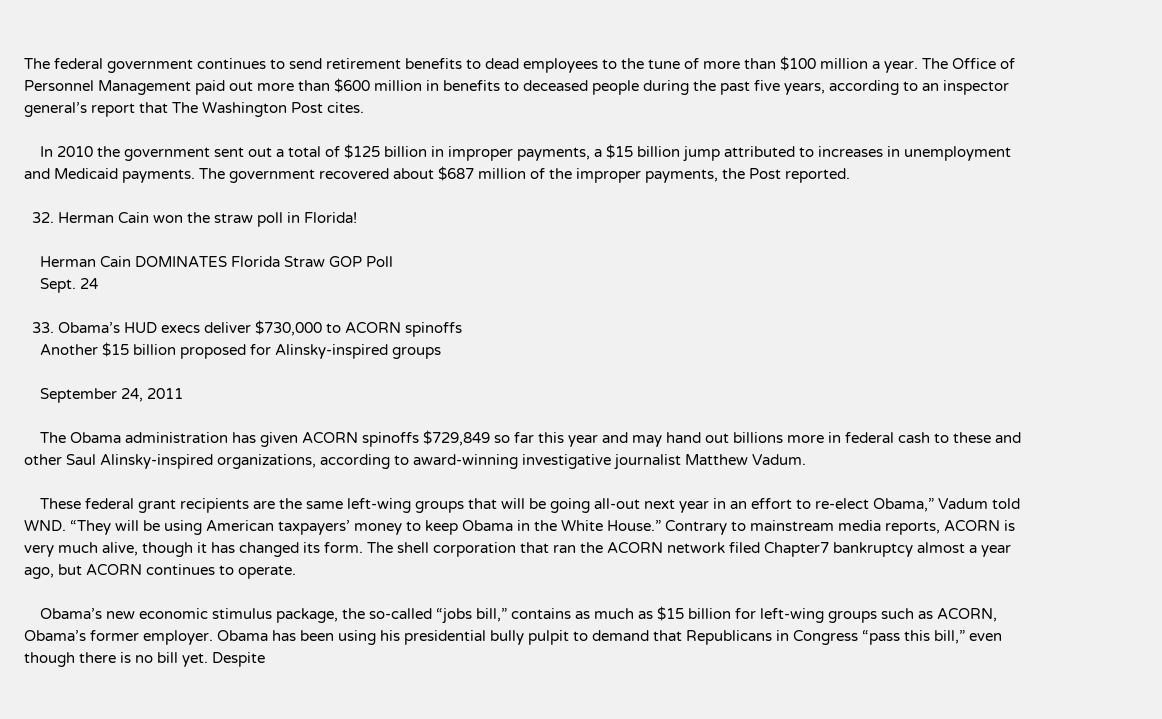The federal government continues to send retirement benefits to dead employees to the tune of more than $100 million a year. The Office of Personnel Management paid out more than $600 million in benefits to deceased people during the past five years, according to an inspector general’s report that The Washington Post cites.

    In 2010 the government sent out a total of $125 billion in improper payments, a $15 billion jump attributed to increases in unemployment and Medicaid payments. The government recovered about $687 million of the improper payments, the Post reported.

  32. Herman Cain won the straw poll in Florida!

    Herman Cain DOMINATES Florida Straw GOP Poll
    Sept. 24

  33. Obama’s HUD execs deliver $730,000 to ACORN spinoffs
    Another $15 billion proposed for Alinsky-inspired groups

    September 24, 2011

    The Obama administration has given ACORN spinoffs $729,849 so far this year and may hand out billions more in federal cash to these and other Saul Alinsky-inspired organizations, according to award-winning investigative journalist Matthew Vadum.

    These federal grant recipients are the same left-wing groups that will be going all-out next year in an effort to re-elect Obama,” Vadum told WND. “They will be using American taxpayers’ money to keep Obama in the White House.” Contrary to mainstream media reports, ACORN is very much alive, though it has changed its form. The shell corporation that ran the ACORN network filed Chapter7 bankruptcy almost a year ago, but ACORN continues to operate.

    Obama’s new economic stimulus package, the so-called “jobs bill,” contains as much as $15 billion for left-wing groups such as ACORN, Obama’s former employer. Obama has been using his presidential bully pulpit to demand that Republicans in Congress “pass this bill,” even though there is no bill yet. Despite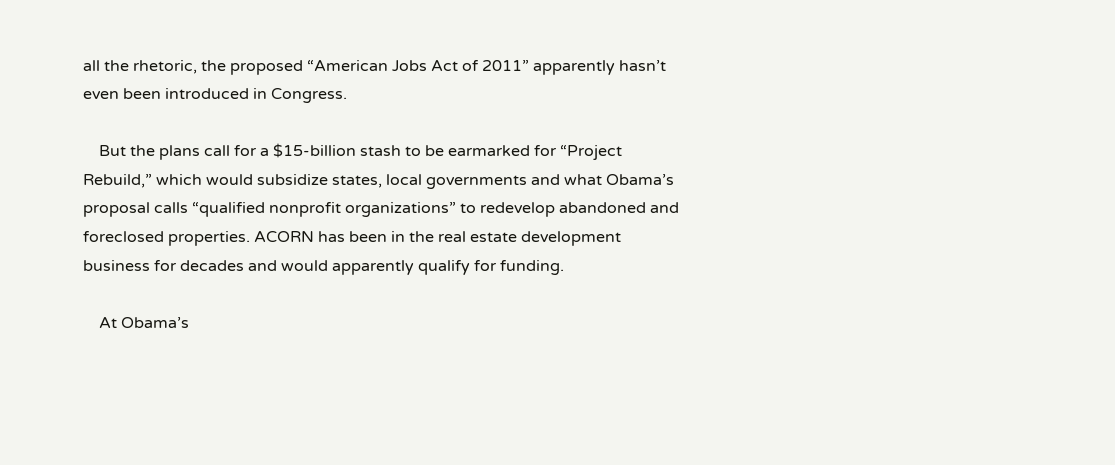all the rhetoric, the proposed “American Jobs Act of 2011” apparently hasn’t even been introduced in Congress.

    But the plans call for a $15-billion stash to be earmarked for “Project Rebuild,” which would subsidize states, local governments and what Obama’s proposal calls “qualified nonprofit organizations” to redevelop abandoned and foreclosed properties. ACORN has been in the real estate development business for decades and would apparently qualify for funding.

    At Obama’s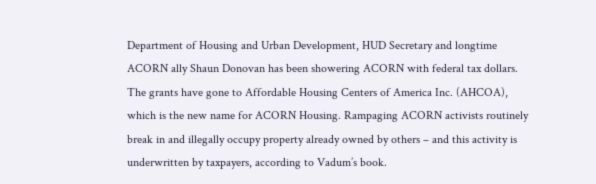Department of Housing and Urban Development, HUD Secretary and longtime ACORN ally Shaun Donovan has been showering ACORN with federal tax dollars. The grants have gone to Affordable Housing Centers of America Inc. (AHCOA), which is the new name for ACORN Housing. Rampaging ACORN activists routinely break in and illegally occupy property already owned by others – and this activity is underwritten by taxpayers, according to Vadum’s book.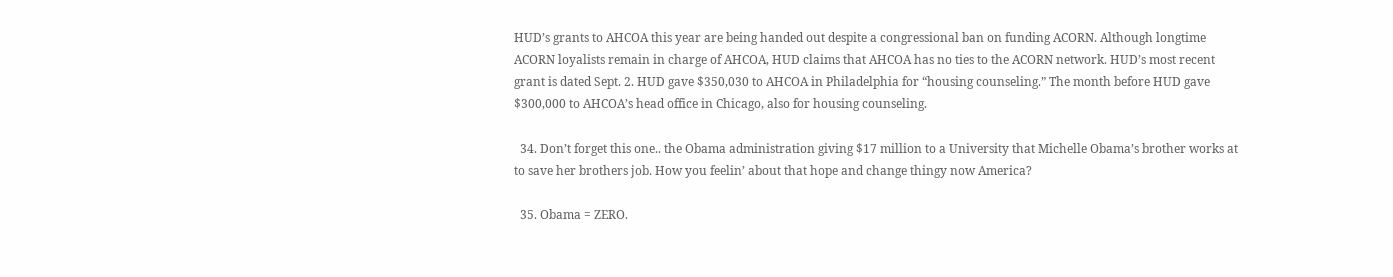HUD’s grants to AHCOA this year are being handed out despite a congressional ban on funding ACORN. Although longtime ACORN loyalists remain in charge of AHCOA, HUD claims that AHCOA has no ties to the ACORN network. HUD’s most recent grant is dated Sept. 2. HUD gave $350,030 to AHCOA in Philadelphia for “housing counseling.” The month before HUD gave $300,000 to AHCOA’s head office in Chicago, also for housing counseling.

  34. Don’t forget this one.. the Obama administration giving $17 million to a University that Michelle Obama’s brother works at to save her brothers job. How you feelin’ about that hope and change thingy now America?

  35. Obama = ZERO.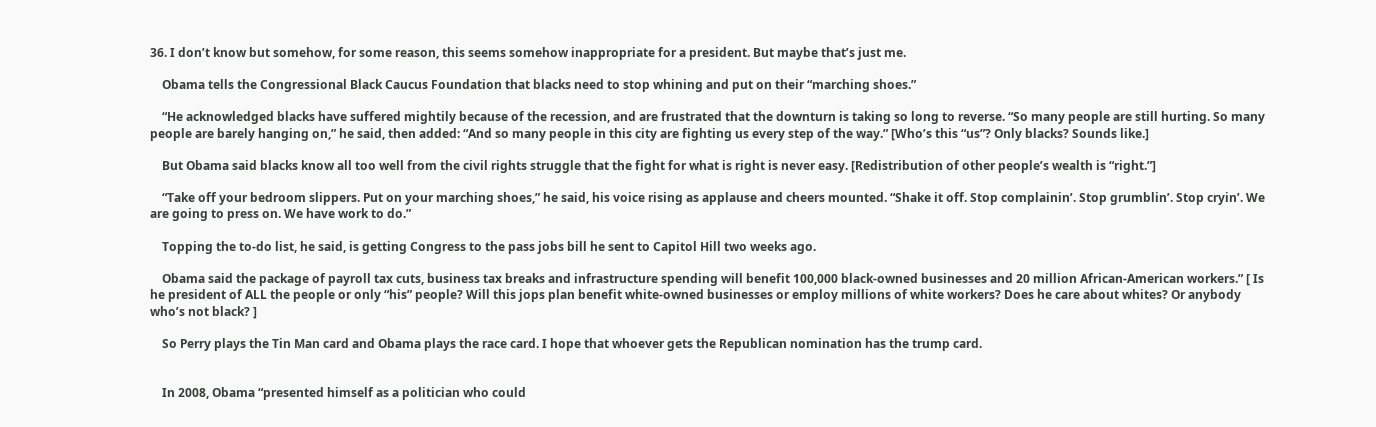36. I don’t know but somehow, for some reason, this seems somehow inappropriate for a president. But maybe that’s just me.

    Obama tells the Congressional Black Caucus Foundation that blacks need to stop whining and put on their “marching shoes.”

    “He acknowledged blacks have suffered mightily because of the recession, and are frustrated that the downturn is taking so long to reverse. “So many people are still hurting. So many people are barely hanging on,” he said, then added: “And so many people in this city are fighting us every step of the way.” [Who’s this “us”? Only blacks? Sounds like.]

    But Obama said blacks know all too well from the civil rights struggle that the fight for what is right is never easy. [Redistribution of other people’s wealth is “right.”]

    “Take off your bedroom slippers. Put on your marching shoes,” he said, his voice rising as applause and cheers mounted. “Shake it off. Stop complainin’. Stop grumblin’. Stop cryin’. We are going to press on. We have work to do.”

    Topping the to-do list, he said, is getting Congress to the pass jobs bill he sent to Capitol Hill two weeks ago.

    Obama said the package of payroll tax cuts, business tax breaks and infrastructure spending will benefit 100,000 black-owned businesses and 20 million African-American workers.” [ Is he president of ALL the people or only “his” people? Will this jops plan benefit white-owned businesses or employ millions of white workers? Does he care about whites? Or anybody who’s not black? ]

    So Perry plays the Tin Man card and Obama plays the race card. I hope that whoever gets the Republican nomination has the trump card.


    In 2008, Obama “presented himself as a politician who could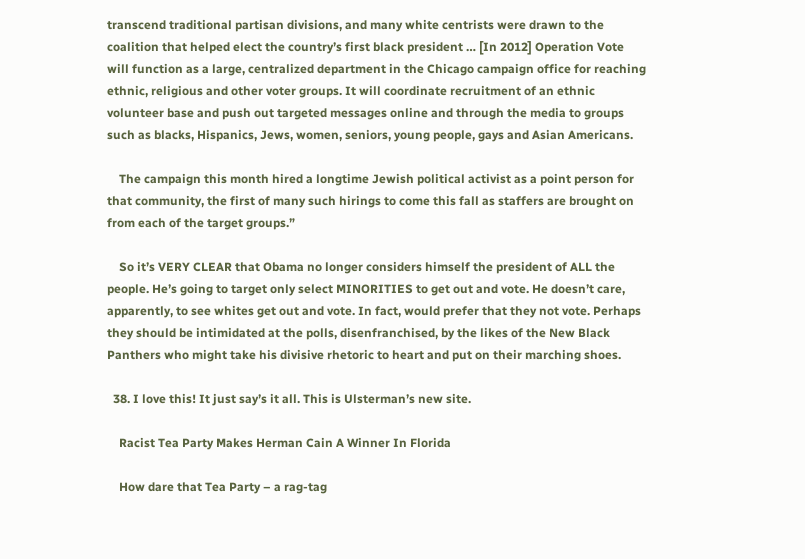transcend traditional partisan divisions, and many white centrists were drawn to the coalition that helped elect the country’s first black president … [In 2012] Operation Vote will function as a large, centralized department in the Chicago campaign office for reaching ethnic, religious and other voter groups. It will coordinate recruitment of an ethnic volunteer base and push out targeted messages online and through the media to groups such as blacks, Hispanics, Jews, women, seniors, young people, gays and Asian Americans.

    The campaign this month hired a longtime Jewish political activist as a point person for that community, the first of many such hirings to come this fall as staffers are brought on from each of the target groups.”

    So it’s VERY CLEAR that Obama no longer considers himself the president of ALL the people. He’s going to target only select MINORITIES to get out and vote. He doesn’t care, apparently, to see whites get out and vote. In fact, would prefer that they not vote. Perhaps they should be intimidated at the polls, disenfranchised, by the likes of the New Black Panthers who might take his divisive rhetoric to heart and put on their marching shoes.

  38. I love this! It just say’s it all. This is Ulsterman’s new site.

    Racist Tea Party Makes Herman Cain A Winner In Florida

    How dare that Tea Party – a rag-tag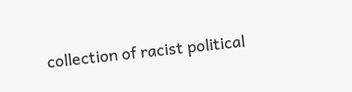collection of racist political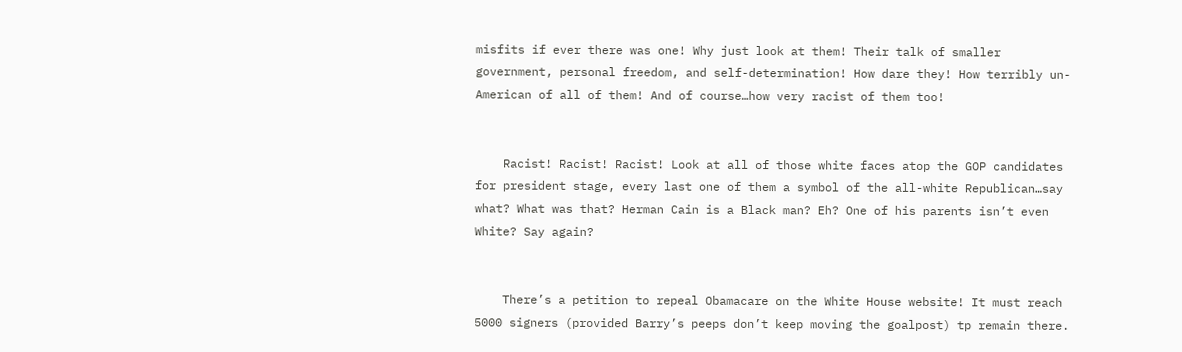misfits if ever there was one! Why just look at them! Their talk of smaller government, personal freedom, and self-determination! How dare they! How terribly un-American of all of them! And of course…how very racist of them too!


    Racist! Racist! Racist! Look at all of those white faces atop the GOP candidates for president stage, every last one of them a symbol of the all-white Republican…say what? What was that? Herman Cain is a Black man? Eh? One of his parents isn’t even White? Say again?


    There’s a petition to repeal Obamacare on the White House website! It must reach 5000 signers (provided Barry’s peeps don’t keep moving the goalpost) tp remain there.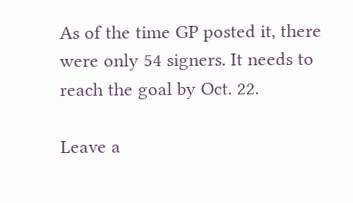As of the time GP posted it, there were only 54 signers. It needs to reach the goal by Oct. 22.

Leave a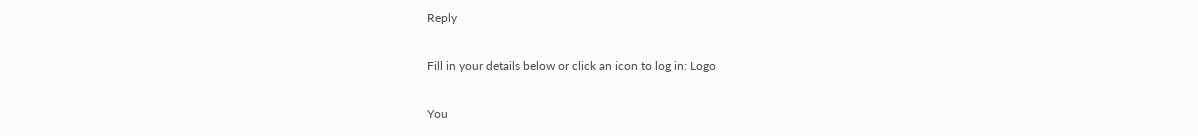Reply

Fill in your details below or click an icon to log in: Logo

You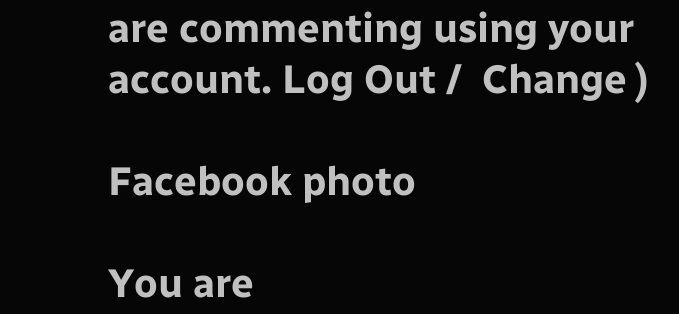are commenting using your account. Log Out /  Change )

Facebook photo

You are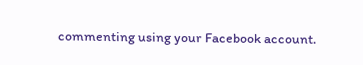commenting using your Facebook account.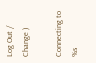Log Out /  Change )

Connecting to %s